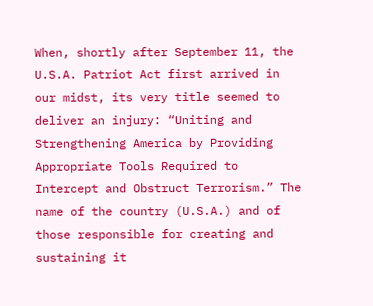When, shortly after September 11, the U.S.A. Patriot Act first arrived in our midst, its very title seemed to deliver an injury: “Uniting and Strengthening America by Providing Appropriate Tools Required to Intercept and Obstruct Terrorism.” The name of the country (U.S.A.) and of those responsible for creating and sustaining it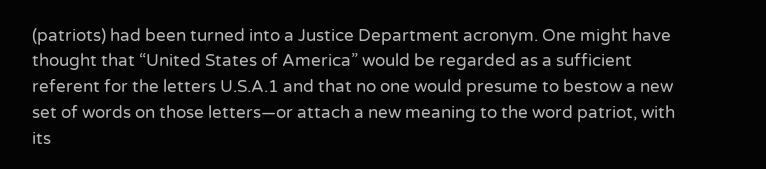(patriots) had been turned into a Justice Department acronym. One might have thought that “United States of America” would be regarded as a sufficient referent for the letters U.S.A.1 and that no one would presume to bestow a new set of words on those letters—or attach a new meaning to the word patriot, with its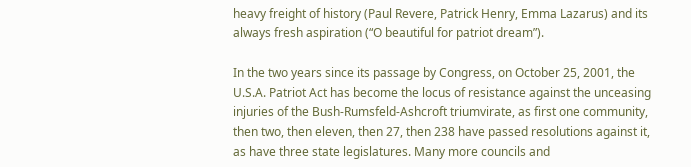heavy freight of history (Paul Revere, Patrick Henry, Emma Lazarus) and its always fresh aspiration (“O beautiful for patriot dream”).

In the two years since its passage by Congress, on October 25, 2001, the U.S.A. Patriot Act has become the locus of resistance against the unceasing injuries of the Bush-Rumsfeld-Ashcroft triumvirate, as first one community, then two, then eleven, then 27, then 238 have passed resolutions against it, as have three state legislatures. Many more councils and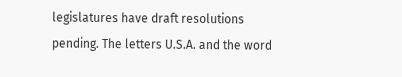legislatures have draft resolutions pending. The letters U.S.A. and the word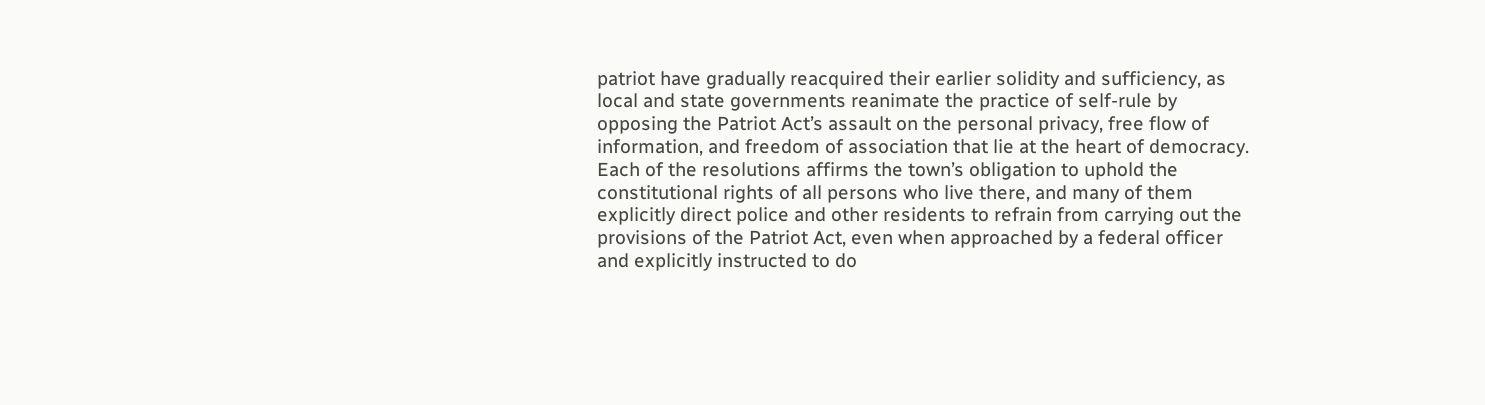patriot have gradually reacquired their earlier solidity and sufficiency, as local and state governments reanimate the practice of self-rule by opposing the Patriot Act’s assault on the personal privacy, free flow of information, and freedom of association that lie at the heart of democracy. Each of the resolutions affirms the town’s obligation to uphold the constitutional rights of all persons who live there, and many of them explicitly direct police and other residents to refrain from carrying out the provisions of the Patriot Act, even when approached by a federal officer and explicitly instructed to do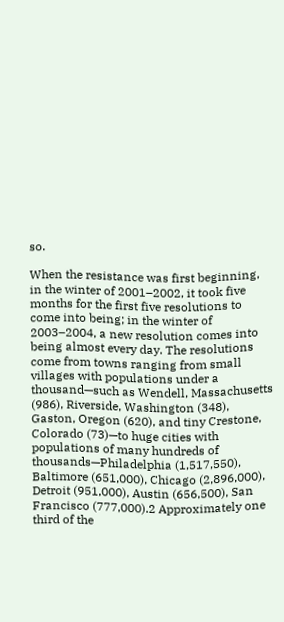so.

When the resistance was first beginning, in the winter of 2001–2002, it took five months for the first five resolutions to come into being; in the winter of 2003–2004, a new resolution comes into being almost every day. The resolutions come from towns ranging from small villages with populations under a thousand—such as Wendell, Massachusetts (986), Riverside, Washington (348), Gaston, Oregon (620), and tiny Crestone, Colorado (73)—to huge cities with populations of many hundreds of thousands—Philadelphia (1,517,550), Baltimore (651,000), Chicago (2,896,000), Detroit (951,000), Austin (656,500), San Francisco (777,000).2 Approximately one third of the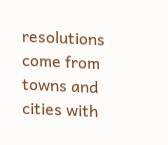resolutions come from towns and cities with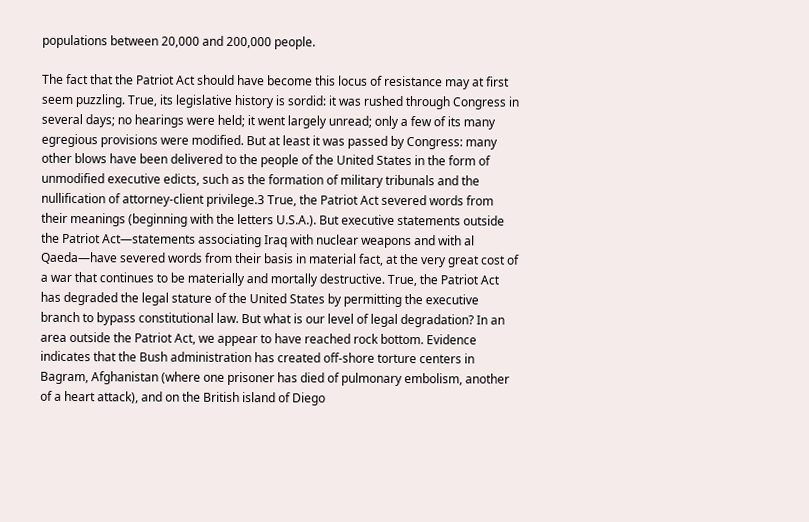populations between 20,000 and 200,000 people.

The fact that the Patriot Act should have become this locus of resistance may at first seem puzzling. True, its legislative history is sordid: it was rushed through Congress in several days; no hearings were held; it went largely unread; only a few of its many egregious provisions were modified. But at least it was passed by Congress: many other blows have been delivered to the people of the United States in the form of unmodified executive edicts, such as the formation of military tribunals and the nullification of attorney-client privilege.3 True, the Patriot Act severed words from their meanings (beginning with the letters U.S.A.). But executive statements outside the Patriot Act—statements associating Iraq with nuclear weapons and with al Qaeda—have severed words from their basis in material fact, at the very great cost of a war that continues to be materially and mortally destructive. True, the Patriot Act has degraded the legal stature of the United States by permitting the executive branch to bypass constitutional law. But what is our level of legal degradation? In an area outside the Patriot Act, we appear to have reached rock bottom. Evidence indicates that the Bush administration has created off-shore torture centers in Bagram, Afghanistan (where one prisoner has died of pulmonary embolism, another of a heart attack), and on the British island of Diego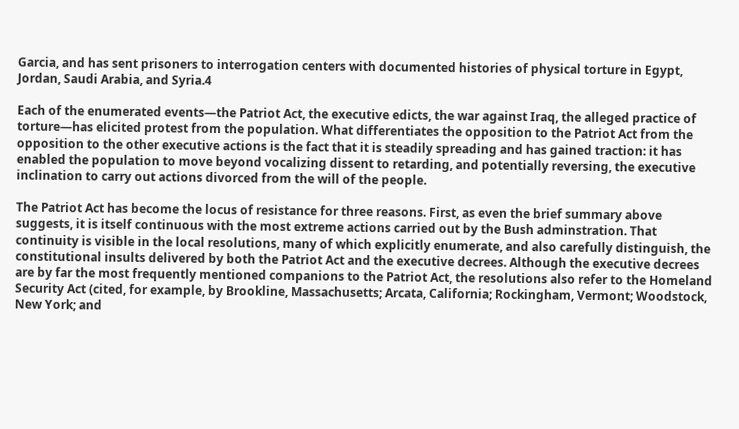Garcia, and has sent prisoners to interrogation centers with documented histories of physical torture in Egypt, Jordan, Saudi Arabia, and Syria.4

Each of the enumerated events—the Patriot Act, the executive edicts, the war against Iraq, the alleged practice of torture—has elicited protest from the population. What differentiates the opposition to the Patriot Act from the opposition to the other executive actions is the fact that it is steadily spreading and has gained traction: it has enabled the population to move beyond vocalizing dissent to retarding, and potentially reversing, the executive inclination to carry out actions divorced from the will of the people.

The Patriot Act has become the locus of resistance for three reasons. First, as even the brief summary above suggests, it is itself continuous with the most extreme actions carried out by the Bush adminstration. That continuity is visible in the local resolutions, many of which explicitly enumerate, and also carefully distinguish, the constitutional insults delivered by both the Patriot Act and the executive decrees. Although the executive decrees are by far the most frequently mentioned companions to the Patriot Act, the resolutions also refer to the Homeland Security Act (cited, for example, by Brookline, Massachusetts; Arcata, California; Rockingham, Vermont; Woodstock, New York; and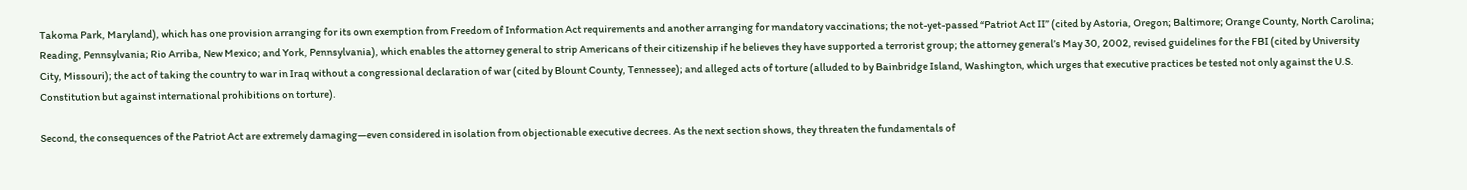Takoma Park, Maryland), which has one provision arranging for its own exemption from Freedom of Information Act requirements and another arranging for mandatory vaccinations; the not-yet-passed “Patriot Act II” (cited by Astoria, Oregon; Baltimore; Orange County, North Carolina; Reading, Pennsylvania; Rio Arriba, New Mexico; and York, Pennsylvania), which enables the attorney general to strip Americans of their citizenship if he believes they have supported a terrorist group; the attorney general’s May 30, 2002, revised guidelines for the FBI (cited by University City, Missouri); the act of taking the country to war in Iraq without a congressional declaration of war (cited by Blount County, Tennessee); and alleged acts of torture (alluded to by Bainbridge Island, Washington, which urges that executive practices be tested not only against the U.S. Constitution but against international prohibitions on torture).

Second, the consequences of the Patriot Act are extremely damaging—even considered in isolation from objectionable executive decrees. As the next section shows, they threaten the fundamentals of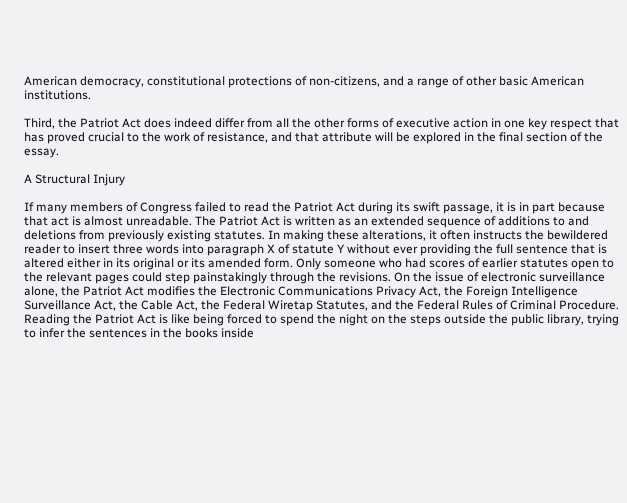American democracy, constitutional protections of non-citizens, and a range of other basic American institutions.

Third, the Patriot Act does indeed differ from all the other forms of executive action in one key respect that has proved crucial to the work of resistance, and that attribute will be explored in the final section of the essay.

A Structural Injury

If many members of Congress failed to read the Patriot Act during its swift passage, it is in part because that act is almost unreadable. The Patriot Act is written as an extended sequence of additions to and deletions from previously existing statutes. In making these alterations, it often instructs the bewildered reader to insert three words into paragraph X of statute Y without ever providing the full sentence that is altered either in its original or its amended form. Only someone who had scores of earlier statutes open to the relevant pages could step painstakingly through the revisions. On the issue of electronic surveillance alone, the Patriot Act modifies the Electronic Communications Privacy Act, the Foreign Intelligence Surveillance Act, the Cable Act, the Federal Wiretap Statutes, and the Federal Rules of Criminal Procedure. Reading the Patriot Act is like being forced to spend the night on the steps outside the public library, trying to infer the sentences in the books inside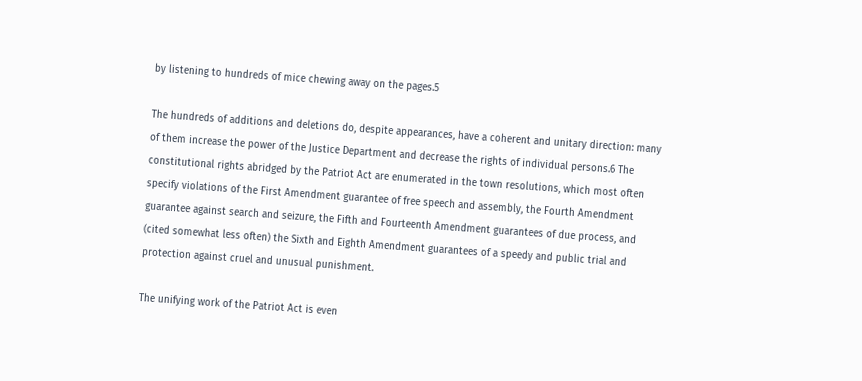by listening to hundreds of mice chewing away on the pages.5

The hundreds of additions and deletions do, despite appearances, have a coherent and unitary direction: many of them increase the power of the Justice Department and decrease the rights of individual persons.6 The constitutional rights abridged by the Patriot Act are enumerated in the town resolutions, which most often specify violations of the First Amendment guarantee of free speech and assembly, the Fourth Amendment guarantee against search and seizure, the Fifth and Fourteenth Amendment guarantees of due process, and (cited somewhat less often) the Sixth and Eighth Amendment guarantees of a speedy and public trial and protection against cruel and unusual punishment.

The unifying work of the Patriot Act is even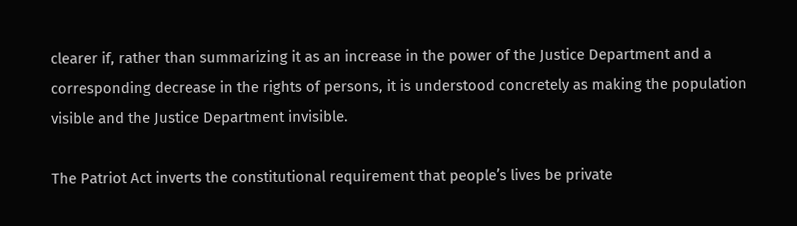clearer if, rather than summarizing it as an increase in the power of the Justice Department and a corresponding decrease in the rights of persons, it is understood concretely as making the population visible and the Justice Department invisible.

The Patriot Act inverts the constitutional requirement that people’s lives be private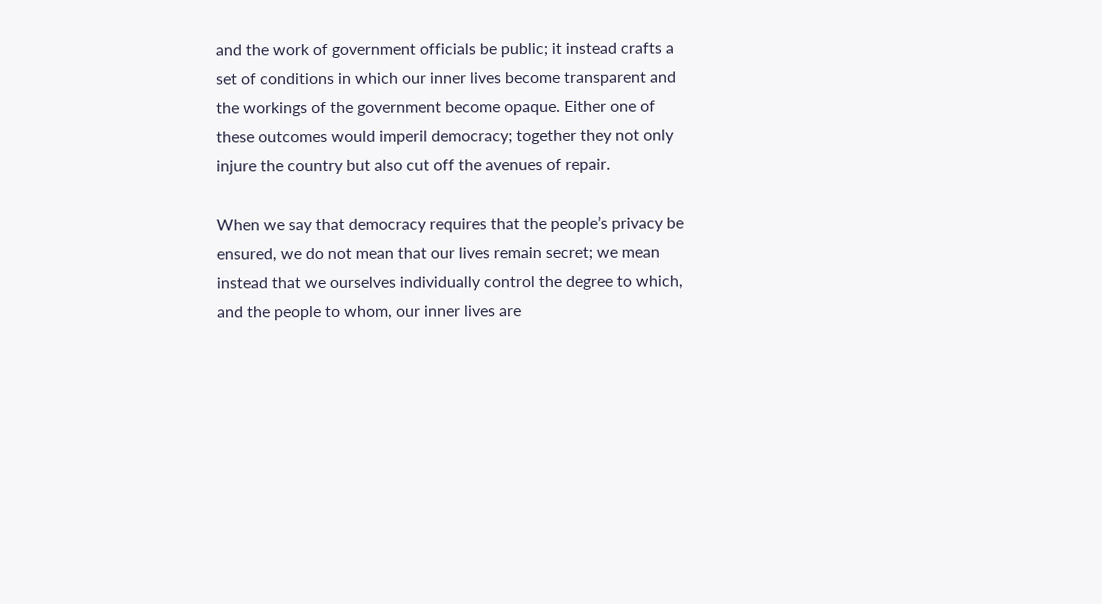and the work of government officials be public; it instead crafts a set of conditions in which our inner lives become transparent and the workings of the government become opaque. Either one of these outcomes would imperil democracy; together they not only injure the country but also cut off the avenues of repair.

When we say that democracy requires that the people’s privacy be ensured, we do not mean that our lives remain secret; we mean instead that we ourselves individually control the degree to which, and the people to whom, our inner lives are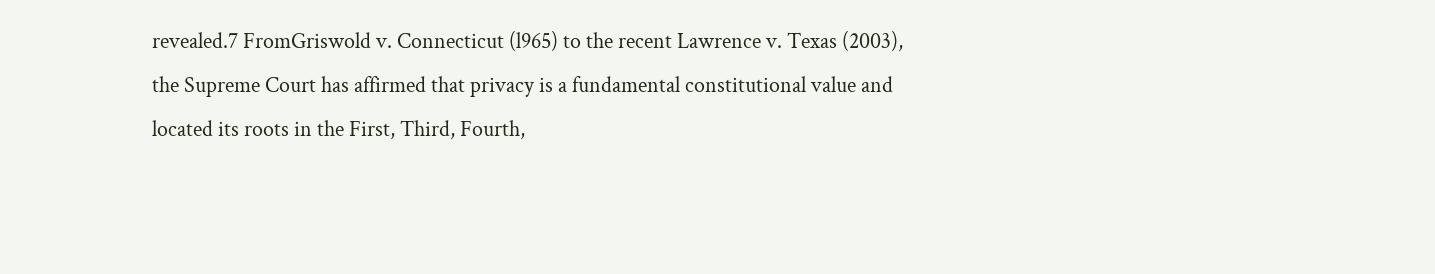revealed.7 FromGriswold v. Connecticut (l965) to the recent Lawrence v. Texas (2003), the Supreme Court has affirmed that privacy is a fundamental constitutional value and located its roots in the First, Third, Fourth,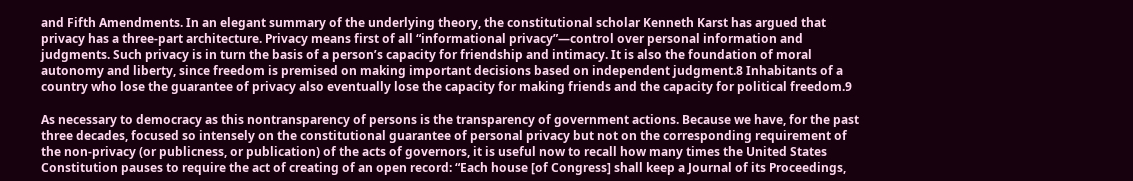and Fifth Amendments. In an elegant summary of the underlying theory, the constitutional scholar Kenneth Karst has argued that privacy has a three-part architecture. Privacy means first of all “informational privacy”—control over personal information and judgments. Such privacy is in turn the basis of a person’s capacity for friendship and intimacy. It is also the foundation of moral autonomy and liberty, since freedom is premised on making important decisions based on independent judgment.8 Inhabitants of a country who lose the guarantee of privacy also eventually lose the capacity for making friends and the capacity for political freedom.9

As necessary to democracy as this nontransparency of persons is the transparency of government actions. Because we have, for the past three decades, focused so intensely on the constitutional guarantee of personal privacy but not on the corresponding requirement of the non-privacy (or publicness, or publication) of the acts of governors, it is useful now to recall how many times the United States Constitution pauses to require the act of creating of an open record: “Each house [of Congress] shall keep a Journal of its Proceedings,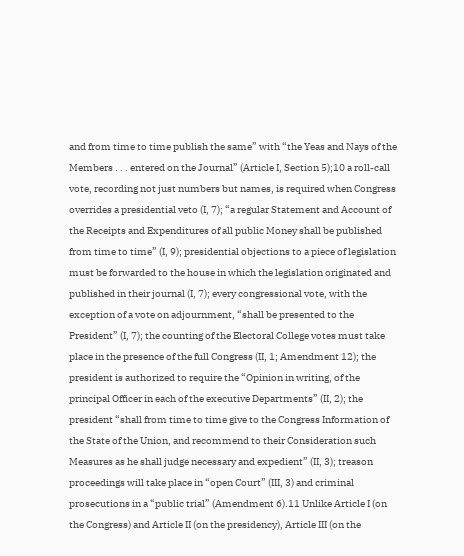and from time to time publish the same” with “the Yeas and Nays of the Members . . . entered on the Journal” (Article I, Section 5);10 a roll-call vote, recording not just numbers but names, is required when Congress overrides a presidential veto (I, 7); “a regular Statement and Account of the Receipts and Expenditures of all public Money shall be published from time to time” (I, 9); presidential objections to a piece of legislation must be forwarded to the house in which the legislation originated and published in their journal (I, 7); every congressional vote, with the exception of a vote on adjournment, “shall be presented to the President” (I, 7); the counting of the Electoral College votes must take place in the presence of the full Congress (II, 1; Amendment 12); the president is authorized to require the “Opinion in writing, of the principal Officer in each of the executive Departments” (II, 2); the president “shall from time to time give to the Congress Information of the State of the Union, and recommend to their Consideration such Measures as he shall judge necessary and expedient” (II, 3); treason proceedings will take place in “open Court” (III, 3) and criminal prosecutions in a “public trial” (Amendment 6).11 Unlike Article I (on the Congress) and Article II (on the presidency), Article III (on the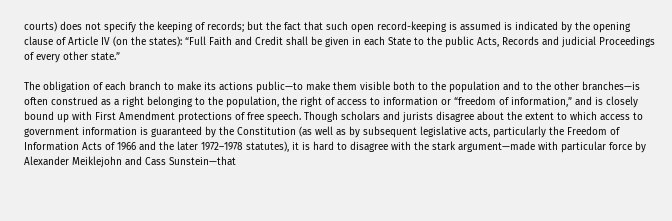courts) does not specify the keeping of records; but the fact that such open record-keeping is assumed is indicated by the opening clause of Article IV (on the states): “Full Faith and Credit shall be given in each State to the public Acts, Records and judicial Proceedings of every other state.”

The obligation of each branch to make its actions public—to make them visible both to the population and to the other branches—is often construed as a right belonging to the population, the right of access to information or “freedom of information,” and is closely bound up with First Amendment protections of free speech. Though scholars and jurists disagree about the extent to which access to government information is guaranteed by the Constitution (as well as by subsequent legislative acts, particularly the Freedom of Information Acts of 1966 and the later 1972–1978 statutes), it is hard to disagree with the stark argument—made with particular force by Alexander Meiklejohn and Cass Sunstein—that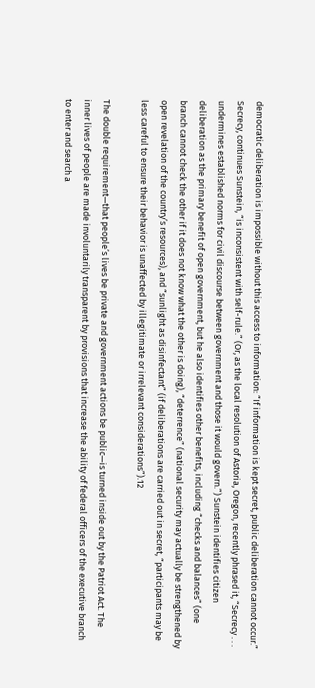democratic deliberation is impossible without this access to information: “If information is kept secret, public deliberation cannot occur.” Secrecy, continues Sunstein, “is inconsistent with self-rule.” (Or, as the local resolution of Astoria, Oregon, recently phrased it, “Secrecy . . . undermines established norms for civil discourse between government and those it would govern.”) Sunstein identifies citizen deliberation as the primary benefit of open government, but he also identifies other benefits, including “checks and balances” (one branch cannot check the other if it does not know what the other is doing), “deterrence” (national security may actually be strengthened by open revelation of the country’s resources), and “sunlight as disinfectant” (if deliberations are carried out in secret, “participants may be less careful to ensure their behavior is unaffected by illegitimate or irrelevant considerations”).12

The double requirement—that people’s lives be private and government actions be public—is turned inside out by the Patriot Act. The inner lives of people are made involuntarily transparent by provisions that increase the ability of federal officers of the executive branch to enter and search a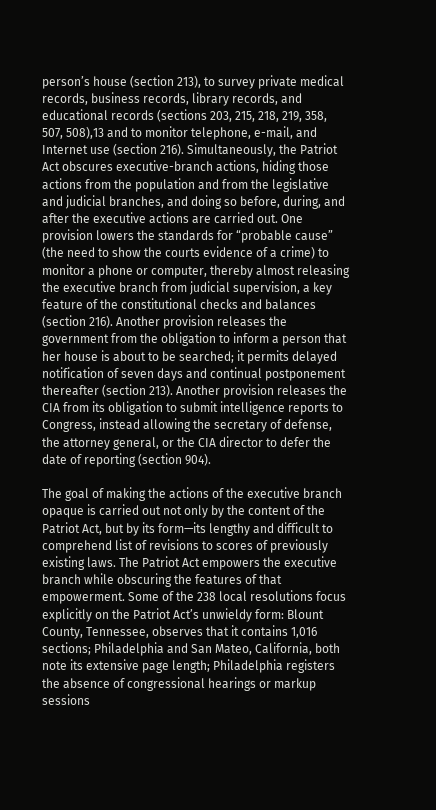person’s house (section 213), to survey private medical records, business records, library records, and educational records (sections 203, 215, 218, 219, 358, 507, 508),13 and to monitor telephone, e-mail, and Internet use (section 216). Simultaneously, the Patriot Act obscures executive-branch actions, hiding those actions from the population and from the legislative and judicial branches, and doing so before, during, and after the executive actions are carried out. One provision lowers the standards for “probable cause” (the need to show the courts evidence of a crime) to monitor a phone or computer, thereby almost releasing the executive branch from judicial supervision, a key feature of the constitutional checks and balances (section 216). Another provision releases the government from the obligation to inform a person that her house is about to be searched; it permits delayed notification of seven days and continual postponement thereafter (section 213). Another provision releases the CIA from its obligation to submit intelligence reports to Congress, instead allowing the secretary of defense, the attorney general, or the CIA director to defer the date of reporting (section 904).

The goal of making the actions of the executive branch opaque is carried out not only by the content of the Patriot Act, but by its form—its lengthy and difficult to comprehend list of revisions to scores of previously existing laws. The Patriot Act empowers the executive branch while obscuring the features of that empowerment. Some of the 238 local resolutions focus explicitly on the Patriot Act’s unwieldy form: Blount County, Tennessee, observes that it contains 1,016 sections; Philadelphia and San Mateo, California, both note its extensive page length; Philadelphia registers the absence of congressional hearings or markup sessions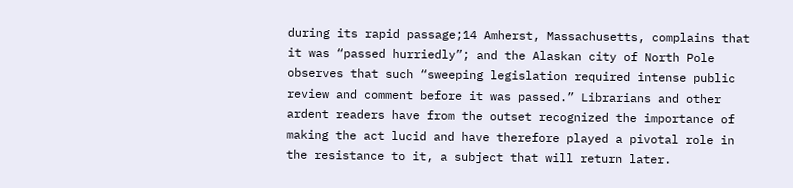during its rapid passage;14 Amherst, Massachusetts, complains that it was “passed hurriedly”; and the Alaskan city of North Pole observes that such “sweeping legislation required intense public review and comment before it was passed.” Librarians and other ardent readers have from the outset recognized the importance of making the act lucid and have therefore played a pivotal role in the resistance to it, a subject that will return later.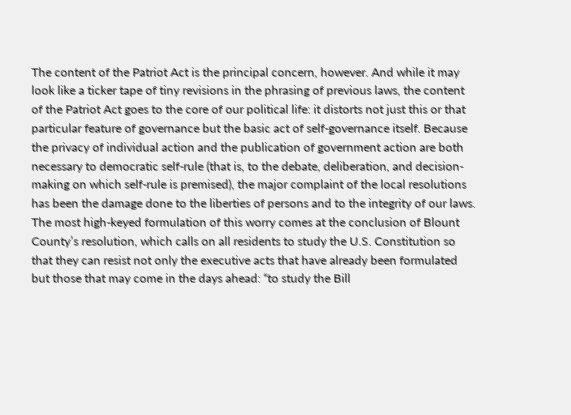The content of the Patriot Act is the principal concern, however. And while it may look like a ticker tape of tiny revisions in the phrasing of previous laws, the content of the Patriot Act goes to the core of our political life: it distorts not just this or that particular feature of governance but the basic act of self-governance itself. Because the privacy of individual action and the publication of government action are both necessary to democratic self-rule (that is, to the debate, deliberation, and decision-making on which self-rule is premised), the major complaint of the local resolutions has been the damage done to the liberties of persons and to the integrity of our laws. The most high-keyed formulation of this worry comes at the conclusion of Blount County’s resolution, which calls on all residents to study the U.S. Constitution so that they can resist not only the executive acts that have already been formulated but those that may come in the days ahead: “to study the Bill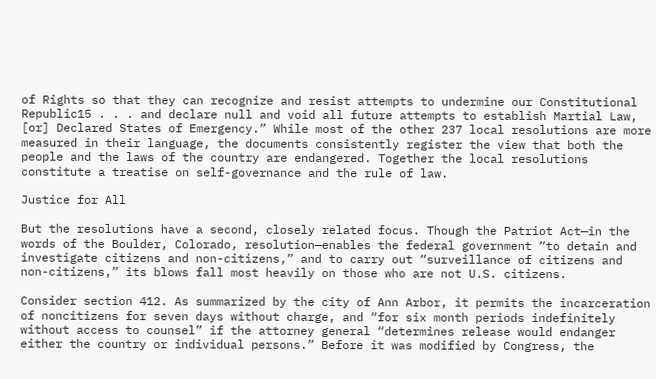of Rights so that they can recognize and resist attempts to undermine our Constitutional Republic15 . . . and declare null and void all future attempts to establish Martial Law, [or] Declared States of Emergency.” While most of the other 237 local resolutions are more measured in their language, the documents consistently register the view that both the people and the laws of the country are endangered. Together the local resolutions constitute a treatise on self-governance and the rule of law.

Justice for All

But the resolutions have a second, closely related focus. Though the Patriot Act—in the words of the Boulder, Colorado, resolution—enables the federal government “to detain and investigate citizens and non-citizens,” and to carry out “surveillance of citizens and non-citizens,” its blows fall most heavily on those who are not U.S. citizens.

Consider section 412. As summarized by the city of Ann Arbor, it permits the incarceration of noncitizens for seven days without charge, and “for six month periods indefinitely without access to counsel” if the attorney general “determines release would endanger either the country or individual persons.” Before it was modified by Congress, the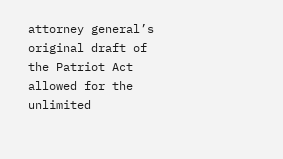attorney general’s original draft of the Patriot Act allowed for the unlimited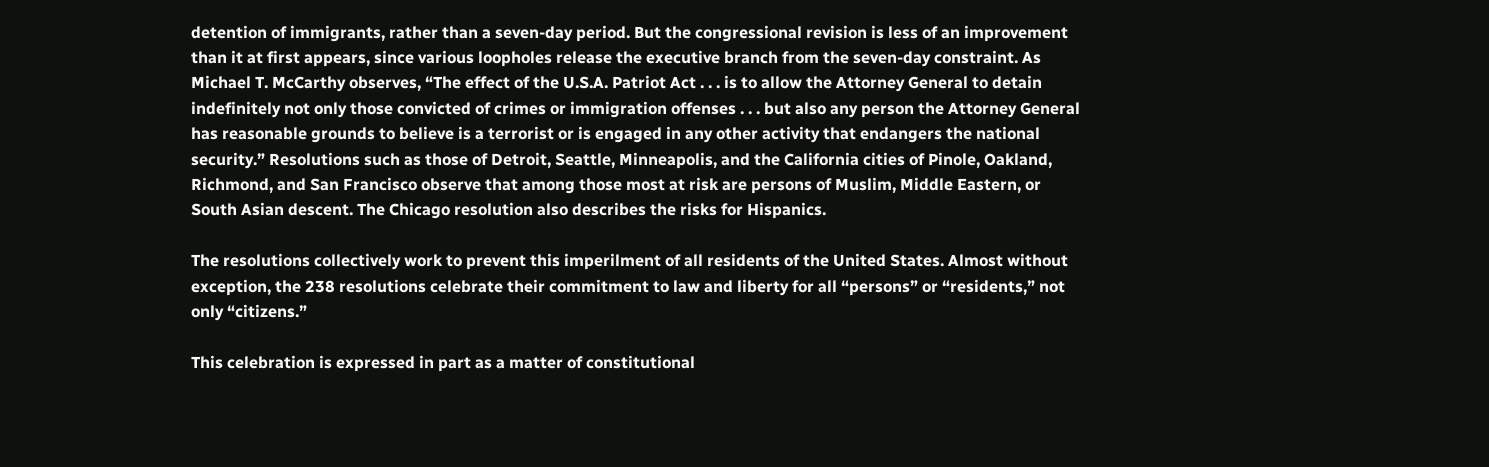detention of immigrants, rather than a seven-day period. But the congressional revision is less of an improvement than it at first appears, since various loopholes release the executive branch from the seven-day constraint. As Michael T. McCarthy observes, “The effect of the U.S.A. Patriot Act . . . is to allow the Attorney General to detain indefinitely not only those convicted of crimes or immigration offenses . . . but also any person the Attorney General has reasonable grounds to believe is a terrorist or is engaged in any other activity that endangers the national security.” Resolutions such as those of Detroit, Seattle, Minneapolis, and the California cities of Pinole, Oakland, Richmond, and San Francisco observe that among those most at risk are persons of Muslim, Middle Eastern, or South Asian descent. The Chicago resolution also describes the risks for Hispanics.

The resolutions collectively work to prevent this imperilment of all residents of the United States. Almost without exception, the 238 resolutions celebrate their commitment to law and liberty for all “persons” or “residents,” not only “citizens.”

This celebration is expressed in part as a matter of constitutional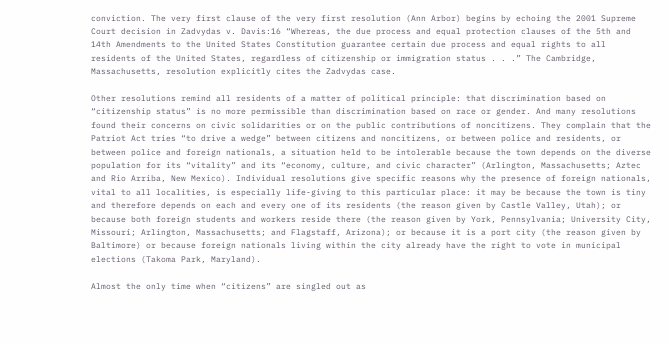conviction. The very first clause of the very first resolution (Ann Arbor) begins by echoing the 2001 Supreme Court decision in Zadvydas v. Davis:16 “Whereas, the due process and equal protection clauses of the 5th and 14th Amendments to the United States Constitution guarantee certain due process and equal rights to all residents of the United States, regardless of citizenship or immigration status . . .” The Cambridge, Massachusetts, resolution explicitly cites the Zadvydas case.

Other resolutions remind all residents of a matter of political principle: that discrimination based on “citizenship status” is no more permissible than discrimination based on race or gender. And many resolutions found their concerns on civic solidarities or on the public contributions of noncitizens. They complain that the Patriot Act tries “to drive a wedge” between citizens and noncitizens, or between police and residents, or between police and foreign nationals, a situation held to be intolerable because the town depends on the diverse population for its “vitality” and its “economy, culture, and civic character” (Arlington, Massachusetts; Aztec and Rio Arriba, New Mexico). Individual resolutions give specific reasons why the presence of foreign nationals, vital to all localities, is especially life-giving to this particular place: it may be because the town is tiny and therefore depends on each and every one of its residents (the reason given by Castle Valley, Utah); or because both foreign students and workers reside there (the reason given by York, Pennsylvania; University City, Missouri; Arlington, Massachusetts; and Flagstaff, Arizona); or because it is a port city (the reason given by Baltimore) or because foreign nationals living within the city already have the right to vote in municipal elections (Takoma Park, Maryland).

Almost the only time when “citizens” are singled out as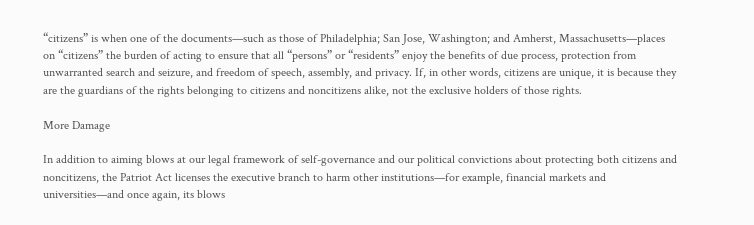“citizens” is when one of the documents—such as those of Philadelphia; San Jose, Washington; and Amherst, Massachusetts—places on “citizens” the burden of acting to ensure that all “persons” or “residents” enjoy the benefits of due process, protection from unwarranted search and seizure, and freedom of speech, assembly, and privacy. If, in other words, citizens are unique, it is because they are the guardians of the rights belonging to citizens and noncitizens alike, not the exclusive holders of those rights.

More Damage

In addition to aiming blows at our legal framework of self-governance and our political convictions about protecting both citizens and noncitizens, the Patriot Act licenses the executive branch to harm other institutions—for example, financial markets and universities—and once again, its blows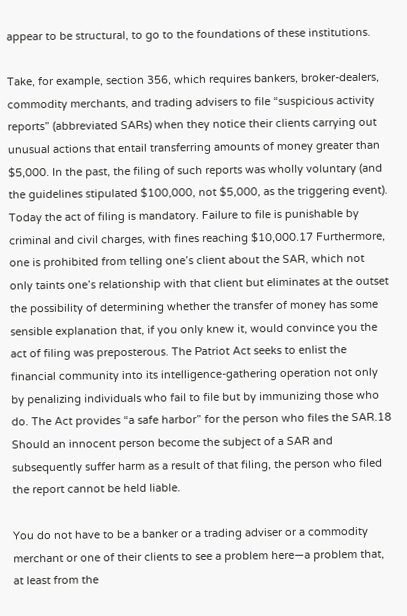appear to be structural, to go to the foundations of these institutions.

Take, for example, section 356, which requires bankers, broker-dealers, commodity merchants, and trading advisers to file “suspicious activity reports” (abbreviated SARs) when they notice their clients carrying out unusual actions that entail transferring amounts of money greater than $5,000. In the past, the filing of such reports was wholly voluntary (and the guidelines stipulated $100,000, not $5,000, as the triggering event). Today the act of filing is mandatory. Failure to file is punishable by criminal and civil charges, with fines reaching $10,000.17 Furthermore, one is prohibited from telling one’s client about the SAR, which not only taints one’s relationship with that client but eliminates at the outset the possibility of determining whether the transfer of money has some sensible explanation that, if you only knew it, would convince you the act of filing was preposterous. The Patriot Act seeks to enlist the financial community into its intelligence-gathering operation not only by penalizing individuals who fail to file but by immunizing those who do. The Act provides “a safe harbor” for the person who files the SAR.18 Should an innocent person become the subject of a SAR and subsequently suffer harm as a result of that filing, the person who filed the report cannot be held liable.

You do not have to be a banker or a trading adviser or a commodity merchant or one of their clients to see a problem here—a problem that, at least from the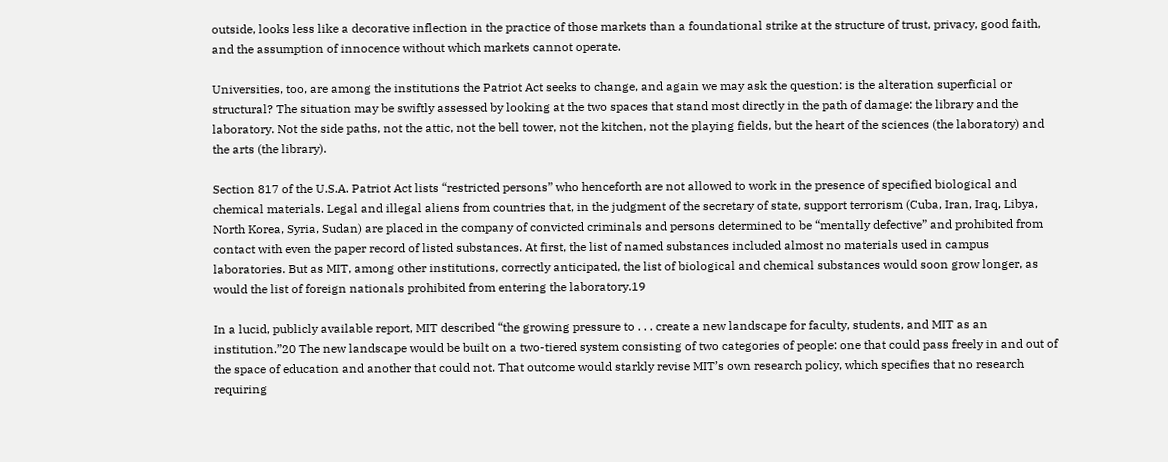outside, looks less like a decorative inflection in the practice of those markets than a foundational strike at the structure of trust, privacy, good faith, and the assumption of innocence without which markets cannot operate.

Universities, too, are among the institutions the Patriot Act seeks to change, and again we may ask the question: is the alteration superficial or structural? The situation may be swiftly assessed by looking at the two spaces that stand most directly in the path of damage: the library and the laboratory. Not the side paths, not the attic, not the bell tower, not the kitchen, not the playing fields, but the heart of the sciences (the laboratory) and the arts (the library).

Section 817 of the U.S.A. Patriot Act lists “restricted persons” who henceforth are not allowed to work in the presence of specified biological and chemical materials. Legal and illegal aliens from countries that, in the judgment of the secretary of state, support terrorism (Cuba, Iran, Iraq, Libya, North Korea, Syria, Sudan) are placed in the company of convicted criminals and persons determined to be “mentally defective” and prohibited from contact with even the paper record of listed substances. At first, the list of named substances included almost no materials used in campus laboratories. But as MIT, among other institutions, correctly anticipated, the list of biological and chemical substances would soon grow longer, as would the list of foreign nationals prohibited from entering the laboratory.19

In a lucid, publicly available report, MIT described “the growing pressure to . . . create a new landscape for faculty, students, and MIT as an institution.”20 The new landscape would be built on a two-tiered system consisting of two categories of people: one that could pass freely in and out of the space of education and another that could not. That outcome would starkly revise MIT’s own research policy, which specifies that no research requiring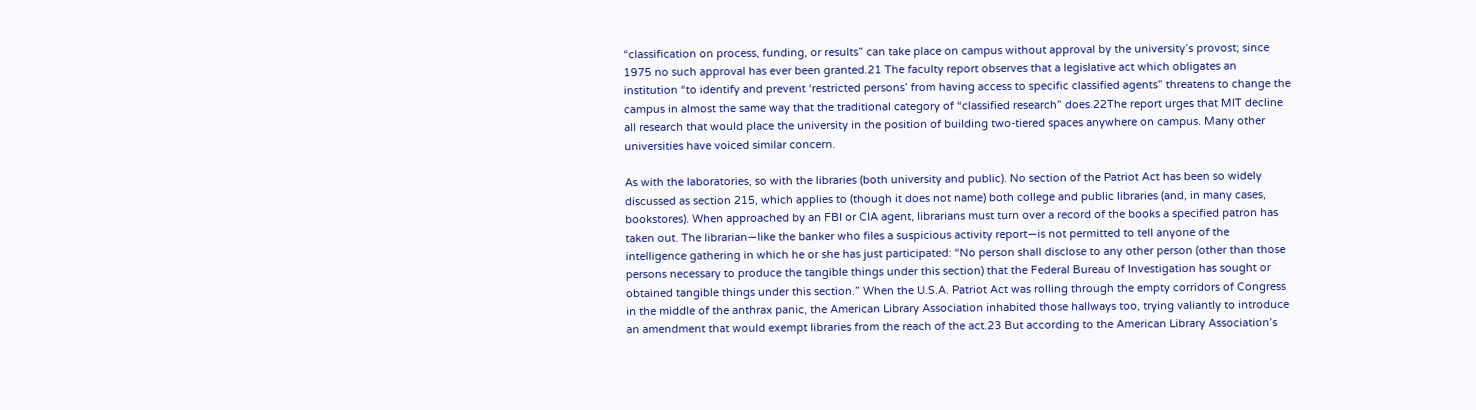“classification on process, funding, or results” can take place on campus without approval by the university’s provost; since 1975 no such approval has ever been granted.21 The faculty report observes that a legislative act which obligates an institution “to identify and prevent ‘restricted persons’ from having access to specific classified agents” threatens to change the campus in almost the same way that the traditional category of “classified research” does.22The report urges that MIT decline all research that would place the university in the position of building two-tiered spaces anywhere on campus. Many other universities have voiced similar concern.

As with the laboratories, so with the libraries (both university and public). No section of the Patriot Act has been so widely discussed as section 215, which applies to (though it does not name) both college and public libraries (and, in many cases, bookstores). When approached by an FBI or CIA agent, librarians must turn over a record of the books a specified patron has taken out. The librarian—like the banker who files a suspicious activity report—is not permitted to tell anyone of the intelligence gathering in which he or she has just participated: “No person shall disclose to any other person (other than those persons necessary to produce the tangible things under this section) that the Federal Bureau of Investigation has sought or obtained tangible things under this section.” When the U.S.A. Patriot Act was rolling through the empty corridors of Congress in the middle of the anthrax panic, the American Library Association inhabited those hallways too, trying valiantly to introduce an amendment that would exempt libraries from the reach of the act.23 But according to the American Library Association’s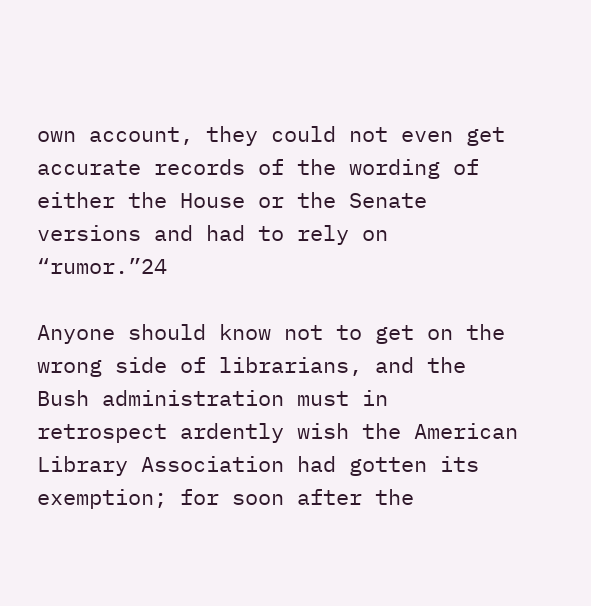own account, they could not even get accurate records of the wording of either the House or the Senate versions and had to rely on “rumor.”24

Anyone should know not to get on the wrong side of librarians, and the Bush administration must in retrospect ardently wish the American Library Association had gotten its exemption; for soon after the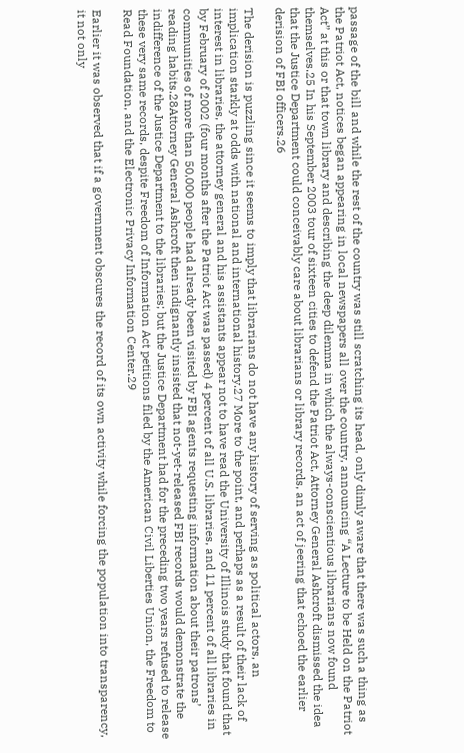passage of the bill and while the rest of the country was still scratching its head, only dimly aware that there was such a thing as the Patriot Act, notices began appearing in local newspapers all over the country, announcing “A Lecture to be Held on the Patriot Act” at this or that town library and describing the deep dilemma in which the always-conscientious librarians now found themselves.25 In his September 2003 tour of sixteen cities to defend the Patriot Act, Attorney General Ashcroft dismissed the idea that the Justice Department could conceivably care about librarians or library records, an act of jeering that echoed the earlier derision of FBI officers.26

The derision is puzzling since it seems to imply that librarians do not have any history of serving as political actors, an implication starkly at odds with national and international history.27 More to the point, and perhaps as a result of their lack of interest in libraries, the attorney general and his assistants appear not to have read the University of Illinois study that found that by February of 2002 (four months after the Patriot Act was passed) 4 percent of all U.S. libraries, and 11 percent of all libraries in communities of more than 50,000 people had already been visited by FBI agents requesting information about their patrons’ reading habits.28Attorney General Ashcroft then indignantly insisted that not-yet-released FBI records would demonstrate the indifference of the Justice Department to the libraries; but the Justice Department had for the preceding two years refused to release these very same records, despite Freedom of Information Act petitions filed by the American Civil Liberties Union, the Freedom to Read Foundation, and the Electronic Privacy Information Center.29

Earlier it was observed that if a government obscures the record of its own activity while forcing the population into transparency, it not only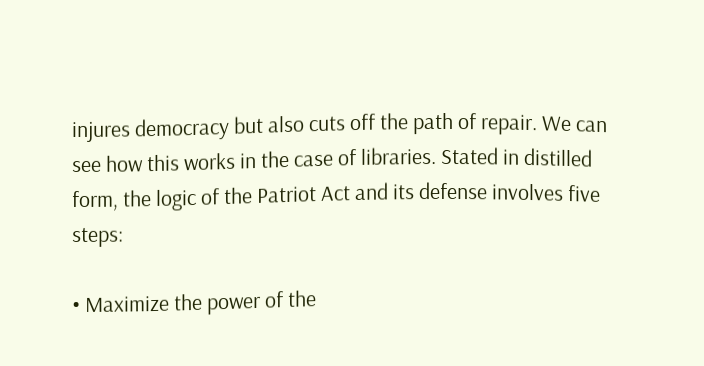injures democracy but also cuts off the path of repair. We can see how this works in the case of libraries. Stated in distilled form, the logic of the Patriot Act and its defense involves five steps:

• Maximize the power of the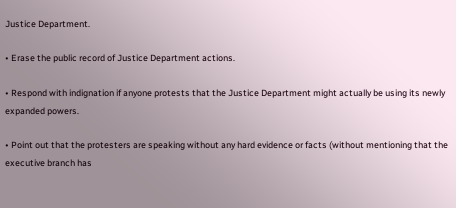Justice Department.

• Erase the public record of Justice Department actions.

• Respond with indignation if anyone protests that the Justice Department might actually be using its newly expanded powers.

• Point out that the protesters are speaking without any hard evidence or facts (without mentioning that the executive branch has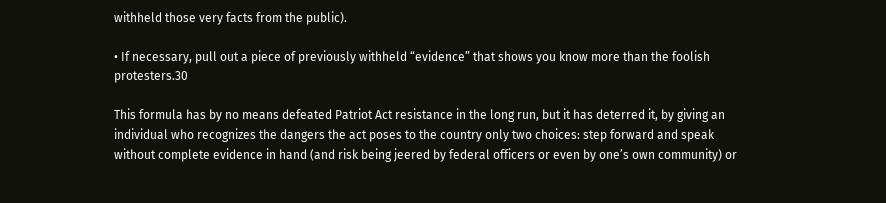withheld those very facts from the public).

• If necessary, pull out a piece of previously withheld “evidence” that shows you know more than the foolish protesters.30

This formula has by no means defeated Patriot Act resistance in the long run, but it has deterred it, by giving an individual who recognizes the dangers the act poses to the country only two choices: step forward and speak without complete evidence in hand (and risk being jeered by federal officers or even by one’s own community) or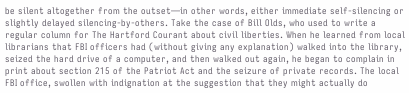be silent altogether from the outset—in other words, either immediate self-silencing or slightly delayed silencing-by-others. Take the case of Bill Olds, who used to write a regular column for The Hartford Courant about civil liberties. When he learned from local librarians that FBI officers had (without giving any explanation) walked into the library, seized the hard drive of a computer, and then walked out again, he began to complain in print about section 215 of the Patriot Act and the seizure of private records. The local FBI office, swollen with indignation at the suggestion that they might actually do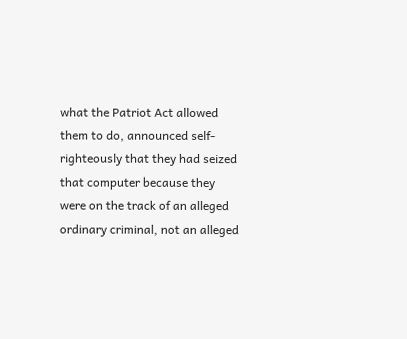what the Patriot Act allowed them to do, announced self-righteously that they had seized that computer because they were on the track of an alleged ordinary criminal, not an alleged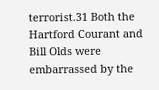terrorist.31 Both the Hartford Courant and Bill Olds were embarrassed by the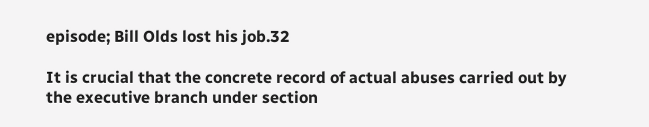episode; Bill Olds lost his job.32

It is crucial that the concrete record of actual abuses carried out by the executive branch under section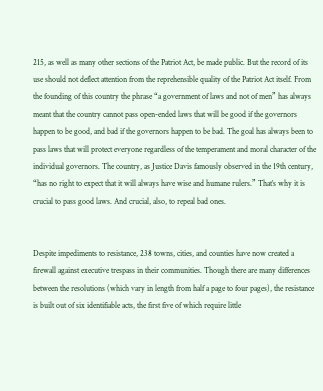215, as well as many other sections of the Patriot Act, be made public. But the record of its use should not deflect attention from the reprehensible quality of the Patriot Act itself. From the founding of this country the phrase “a government of laws and not of men” has always meant that the country cannot pass open-ended laws that will be good if the governors happen to be good, and bad if the governors happen to be bad. The goal has always been to pass laws that will protect everyone regardless of the temperament and moral character of the individual governors. The country, as Justice Davis famously observed in the 19th century, “has no right to expect that it will always have wise and humane rulers.” That’s why it is crucial to pass good laws. And crucial, also, to repeal bad ones.


Despite impediments to resistance, 238 towns, cities, and counties have now created a firewall against executive trespass in their communities. Though there are many differences between the resolutions (which vary in length from half a page to four pages), the resistance is built out of six identifiable acts, the first five of which require little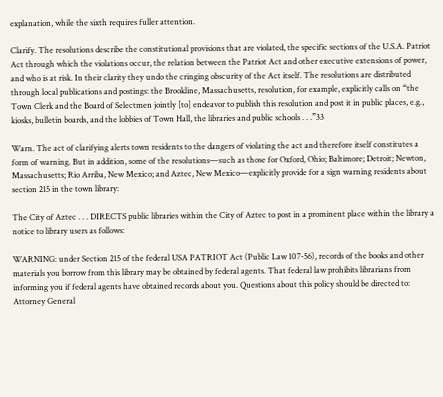explanation, while the sixth requires fuller attention.

Clarify. The resolutions describe the constitutional provisions that are violated, the specific sections of the U.S.A. Patriot Act through which the violations occur, the relation between the Patriot Act and other executive extensions of power, and who is at risk. In their clarity they undo the cringing obscurity of the Act itself. The resolutions are distributed through local publications and postings: the Brookline, Massachusetts, resolution, for example, explicitly calls on “the Town Clerk and the Board of Selectmen jointly [to] endeavor to publish this resolution and post it in public places, e.g., kiosks, bulletin boards, and the lobbies of Town Hall, the libraries and public schools . . .”33

Warn. The act of clarifying alerts town residents to the dangers of violating the act and therefore itself constitutes a form of warning. But in addition, some of the resolutions—such as those for Oxford, Ohio; Baltimore; Detroit; Newton, Massachusetts; Rio Arriba, New Mexico; and Aztec, New Mexico—explicitly provide for a sign warning residents about section 215 in the town library:

The City of Aztec . . . DIRECTS public libraries within the City of Aztec to post in a prominent place within the library a notice to library users as follows:

WARNING: under Section 215 of the federal USA PATRIOT Act (Public Law 107-56), records of the books and other materials you borrow from this library may be obtained by federal agents. That federal law prohibits librarians from informing you if federal agents have obtained records about you. Questions about this policy should be directed to: Attorney General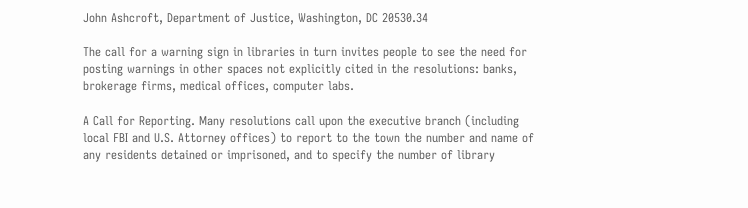John Ashcroft, Department of Justice, Washington, DC 20530.34

The call for a warning sign in libraries in turn invites people to see the need for posting warnings in other spaces not explicitly cited in the resolutions: banks, brokerage firms, medical offices, computer labs.

A Call for Reporting. Many resolutions call upon the executive branch (including local FBI and U.S. Attorney offices) to report to the town the number and name of any residents detained or imprisoned, and to specify the number of library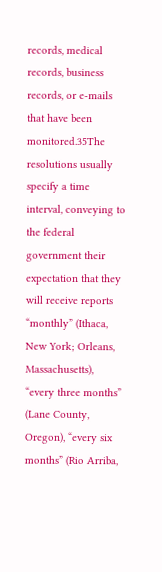records, medical records, business records, or e-mails that have been monitored.35The resolutions usually specify a time interval, conveying to the federal government their expectation that they will receive reports “monthly” (Ithaca, New York; Orleans, Massachusetts), “every three months” (Lane County, Oregon), “every six months” (Rio Arriba,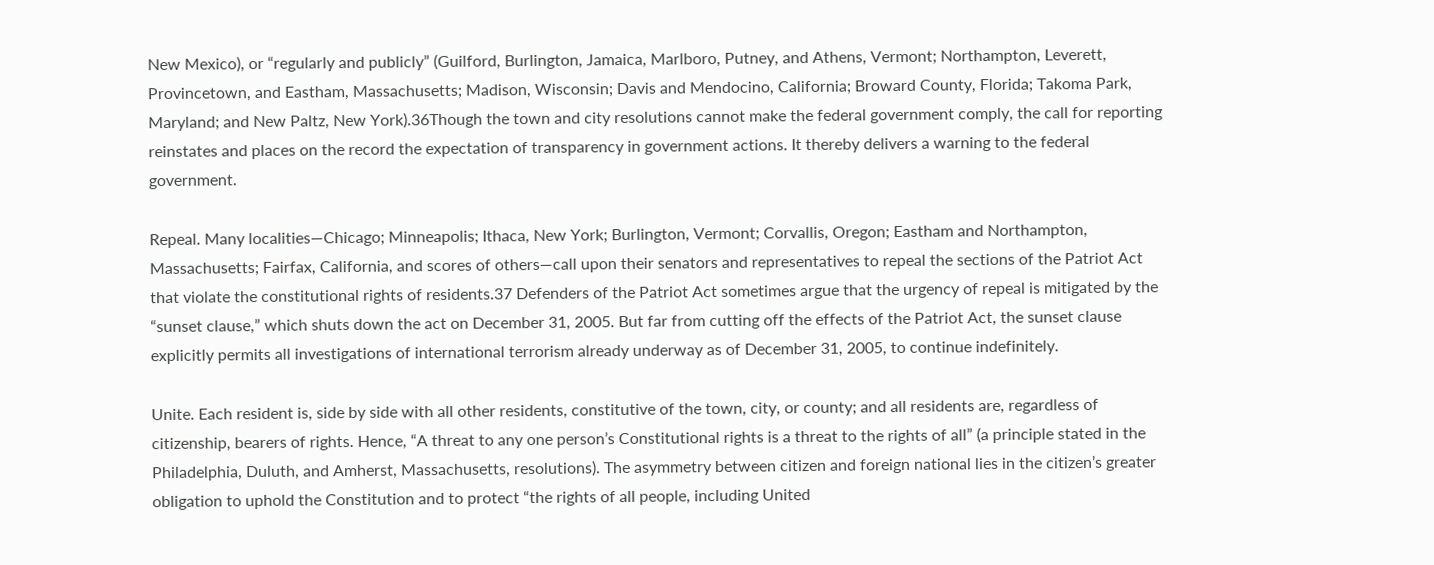New Mexico), or “regularly and publicly” (Guilford, Burlington, Jamaica, Marlboro, Putney, and Athens, Vermont; Northampton, Leverett, Provincetown, and Eastham, Massachusetts; Madison, Wisconsin; Davis and Mendocino, California; Broward County, Florida; Takoma Park, Maryland; and New Paltz, New York).36Though the town and city resolutions cannot make the federal government comply, the call for reporting reinstates and places on the record the expectation of transparency in government actions. It thereby delivers a warning to the federal government.

Repeal. Many localities—Chicago; Minneapolis; Ithaca, New York; Burlington, Vermont; Corvallis, Oregon; Eastham and Northampton, Massachusetts; Fairfax, California, and scores of others—call upon their senators and representatives to repeal the sections of the Patriot Act that violate the constitutional rights of residents.37 Defenders of the Patriot Act sometimes argue that the urgency of repeal is mitigated by the “sunset clause,” which shuts down the act on December 31, 2005. But far from cutting off the effects of the Patriot Act, the sunset clause explicitly permits all investigations of international terrorism already underway as of December 31, 2005, to continue indefinitely.

Unite. Each resident is, side by side with all other residents, constitutive of the town, city, or county; and all residents are, regardless of citizenship, bearers of rights. Hence, “A threat to any one person’s Constitutional rights is a threat to the rights of all” (a principle stated in the Philadelphia, Duluth, and Amherst, Massachusetts, resolutions). The asymmetry between citizen and foreign national lies in the citizen’s greater obligation to uphold the Constitution and to protect “the rights of all people, including United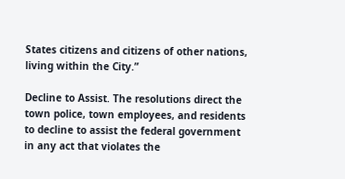States citizens and citizens of other nations, living within the City.”

Decline to Assist. The resolutions direct the town police, town employees, and residents to decline to assist the federal government in any act that violates the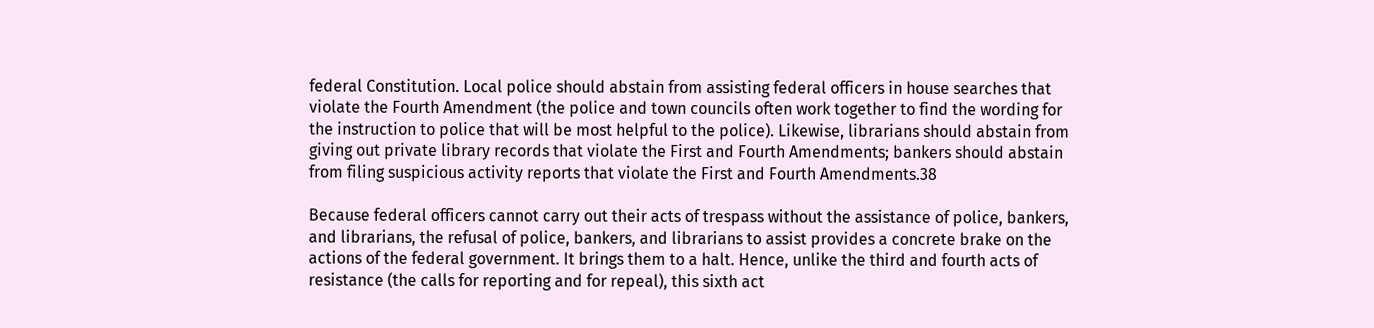federal Constitution. Local police should abstain from assisting federal officers in house searches that violate the Fourth Amendment (the police and town councils often work together to find the wording for the instruction to police that will be most helpful to the police). Likewise, librarians should abstain from giving out private library records that violate the First and Fourth Amendments; bankers should abstain from filing suspicious activity reports that violate the First and Fourth Amendments.38

Because federal officers cannot carry out their acts of trespass without the assistance of police, bankers, and librarians, the refusal of police, bankers, and librarians to assist provides a concrete brake on the actions of the federal government. It brings them to a halt. Hence, unlike the third and fourth acts of resistance (the calls for reporting and for repeal), this sixth act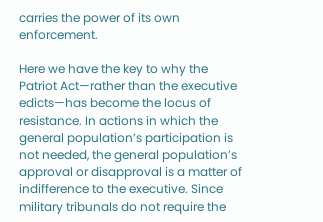carries the power of its own enforcement.

Here we have the key to why the Patriot Act—rather than the executive edicts—has become the locus of resistance. In actions in which the general population’s participation is not needed, the general population’s approval or disapproval is a matter of indifference to the executive. Since military tribunals do not require the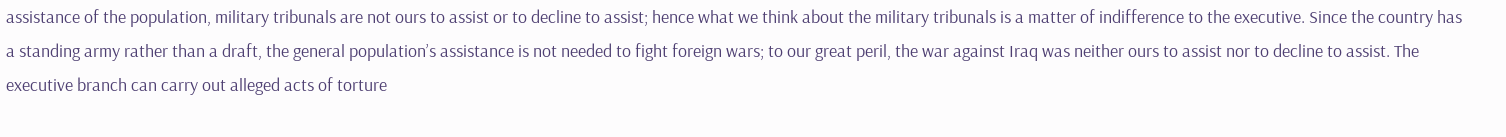assistance of the population, military tribunals are not ours to assist or to decline to assist; hence what we think about the military tribunals is a matter of indifference to the executive. Since the country has a standing army rather than a draft, the general population’s assistance is not needed to fight foreign wars; to our great peril, the war against Iraq was neither ours to assist nor to decline to assist. The executive branch can carry out alleged acts of torture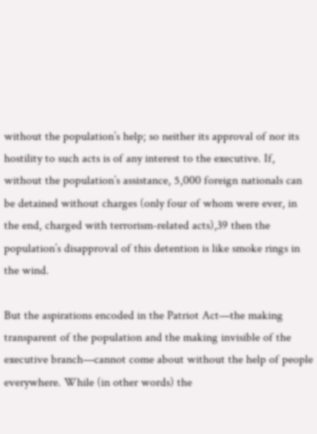without the population’s help; so neither its approval of nor its hostility to such acts is of any interest to the executive. If, without the population’s assistance, 5,000 foreign nationals can be detained without charges (only four of whom were ever, in the end, charged with terrorism-related acts),39 then the population’s disapproval of this detention is like smoke rings in the wind.

But the aspirations encoded in the Patriot Act—the making transparent of the population and the making invisible of the executive branch—cannot come about without the help of people everywhere. While (in other words) the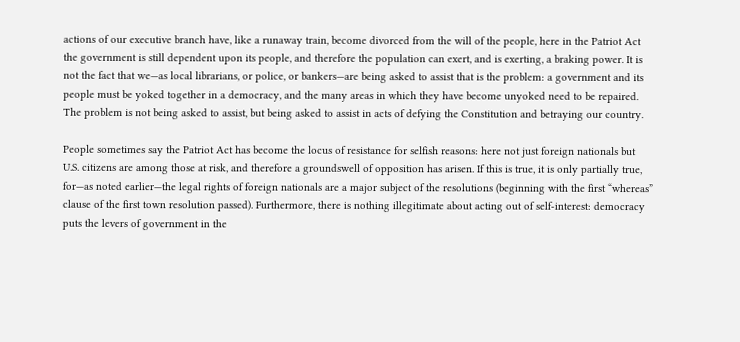actions of our executive branch have, like a runaway train, become divorced from the will of the people, here in the Patriot Act the government is still dependent upon its people, and therefore the population can exert, and is exerting, a braking power. It is not the fact that we—as local librarians, or police, or bankers—are being asked to assist that is the problem: a government and its people must be yoked together in a democracy, and the many areas in which they have become unyoked need to be repaired. The problem is not being asked to assist, but being asked to assist in acts of defying the Constitution and betraying our country.

People sometimes say the Patriot Act has become the locus of resistance for selfish reasons: here not just foreign nationals but U.S. citizens are among those at risk, and therefore a groundswell of opposition has arisen. If this is true, it is only partially true, for—as noted earlier—the legal rights of foreign nationals are a major subject of the resolutions (beginning with the first “whereas” clause of the first town resolution passed). Furthermore, there is nothing illegitimate about acting out of self-interest: democracy puts the levers of government in the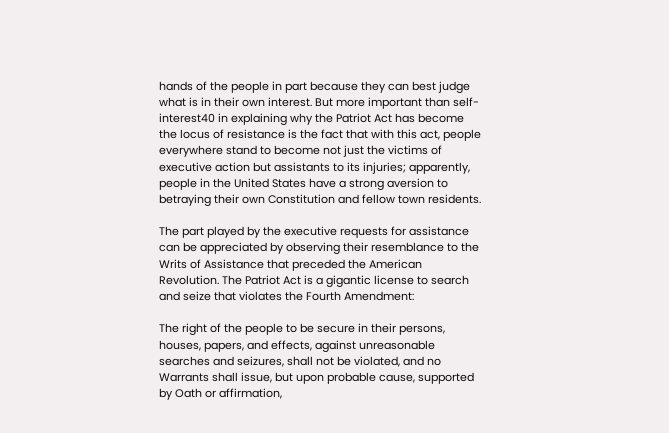hands of the people in part because they can best judge what is in their own interest. But more important than self-interest40 in explaining why the Patriot Act has become the locus of resistance is the fact that with this act, people everywhere stand to become not just the victims of executive action but assistants to its injuries; apparently, people in the United States have a strong aversion to betraying their own Constitution and fellow town residents.

The part played by the executive requests for assistance can be appreciated by observing their resemblance to the Writs of Assistance that preceded the American Revolution. The Patriot Act is a gigantic license to search and seize that violates the Fourth Amendment:

The right of the people to be secure in their persons, houses, papers, and effects, against unreasonable searches and seizures, shall not be violated, and no Warrants shall issue, but upon probable cause, supported by Oath or affirmation,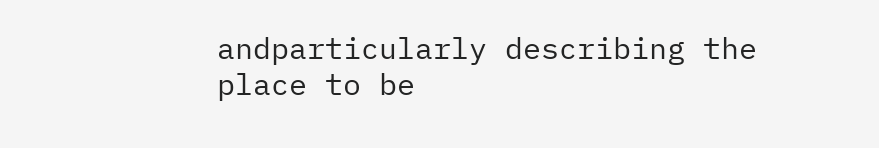andparticularly describing the place to be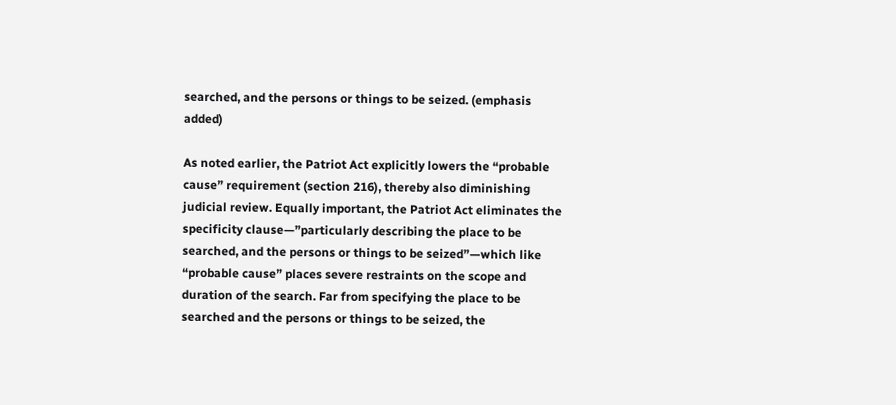searched, and the persons or things to be seized. (emphasis added)

As noted earlier, the Patriot Act explicitly lowers the “probable cause” requirement (section 216), thereby also diminishing judicial review. Equally important, the Patriot Act eliminates the specificity clause—”particularly describing the place to be searched, and the persons or things to be seized”—which like “probable cause” places severe restraints on the scope and duration of the search. Far from specifying the place to be searched and the persons or things to be seized, the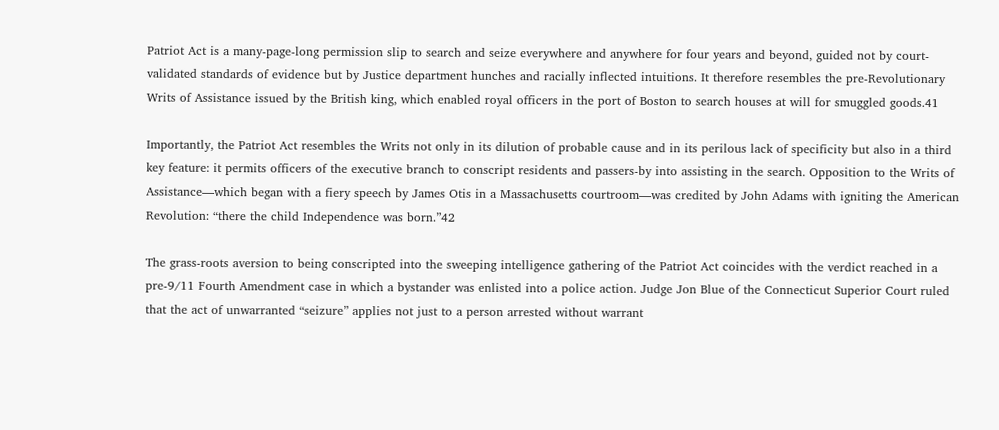Patriot Act is a many-page-long permission slip to search and seize everywhere and anywhere for four years and beyond, guided not by court-validated standards of evidence but by Justice department hunches and racially inflected intuitions. It therefore resembles the pre-Revolutionary Writs of Assistance issued by the British king, which enabled royal officers in the port of Boston to search houses at will for smuggled goods.41

Importantly, the Patriot Act resembles the Writs not only in its dilution of probable cause and in its perilous lack of specificity but also in a third key feature: it permits officers of the executive branch to conscript residents and passers-by into assisting in the search. Opposition to the Writs of Assistance—which began with a fiery speech by James Otis in a Massachusetts courtroom—was credited by John Adams with igniting the American Revolution: “there the child Independence was born.”42

The grass-roots aversion to being conscripted into the sweeping intelligence gathering of the Patriot Act coincides with the verdict reached in a pre-9/11 Fourth Amendment case in which a bystander was enlisted into a police action. Judge Jon Blue of the Connecticut Superior Court ruled that the act of unwarranted “seizure” applies not just to a person arrested without warrant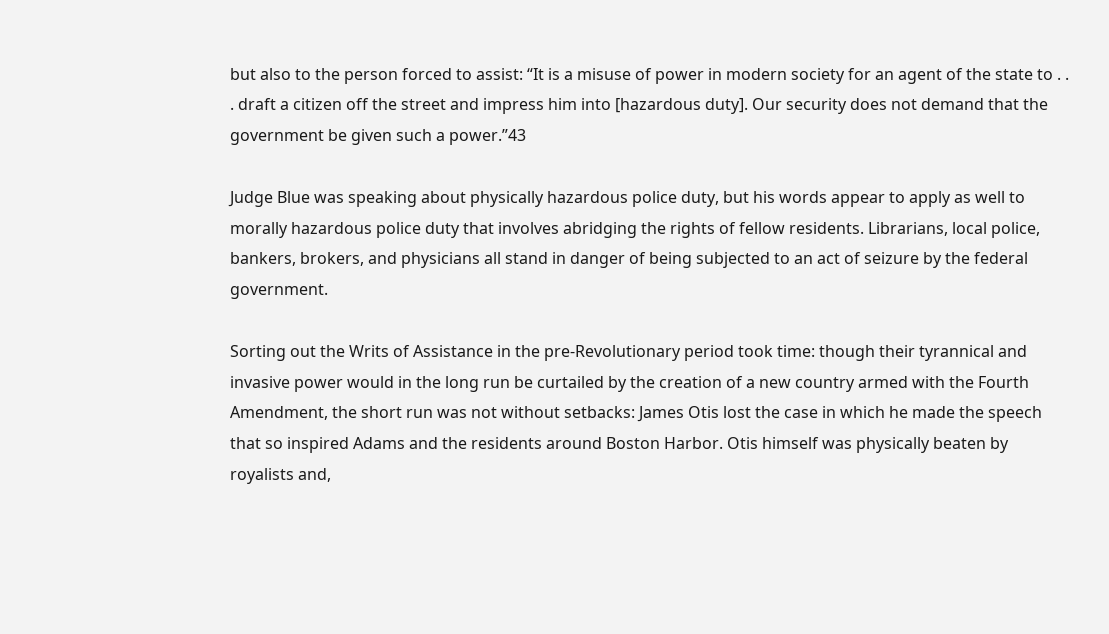but also to the person forced to assist: “It is a misuse of power in modern society for an agent of the state to . . . draft a citizen off the street and impress him into [hazardous duty]. Our security does not demand that the government be given such a power.”43

Judge Blue was speaking about physically hazardous police duty, but his words appear to apply as well to morally hazardous police duty that involves abridging the rights of fellow residents. Librarians, local police, bankers, brokers, and physicians all stand in danger of being subjected to an act of seizure by the federal government.

Sorting out the Writs of Assistance in the pre-Revolutionary period took time: though their tyrannical and invasive power would in the long run be curtailed by the creation of a new country armed with the Fourth Amendment, the short run was not without setbacks: James Otis lost the case in which he made the speech that so inspired Adams and the residents around Boston Harbor. Otis himself was physically beaten by royalists and,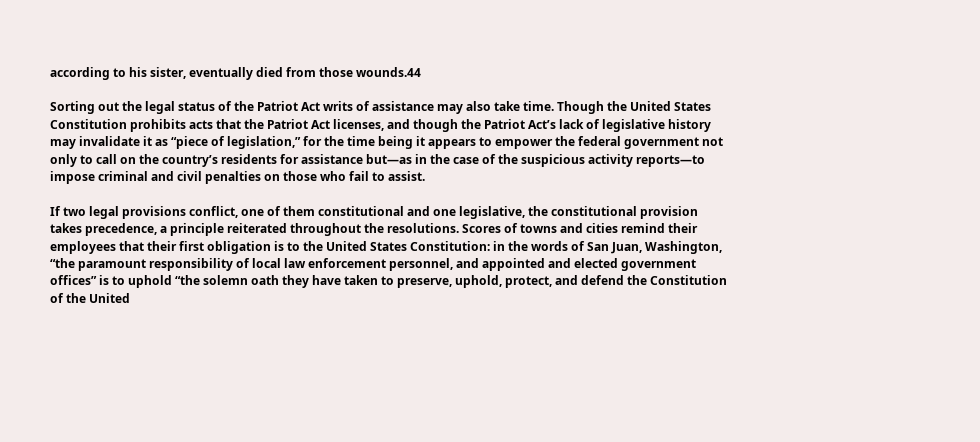according to his sister, eventually died from those wounds.44

Sorting out the legal status of the Patriot Act writs of assistance may also take time. Though the United States Constitution prohibits acts that the Patriot Act licenses, and though the Patriot Act’s lack of legislative history may invalidate it as “piece of legislation,” for the time being it appears to empower the federal government not only to call on the country’s residents for assistance but—as in the case of the suspicious activity reports—to impose criminal and civil penalties on those who fail to assist.

If two legal provisions conflict, one of them constitutional and one legislative, the constitutional provision takes precedence, a principle reiterated throughout the resolutions. Scores of towns and cities remind their employees that their first obligation is to the United States Constitution: in the words of San Juan, Washington, “the paramount responsibility of local law enforcement personnel, and appointed and elected government offices” is to uphold “the solemn oath they have taken to preserve, uphold, protect, and defend the Constitution of the United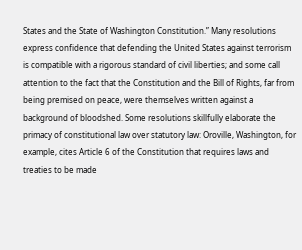States and the State of Washington Constitution.” Many resolutions express confidence that defending the United States against terrorism is compatible with a rigorous standard of civil liberties; and some call attention to the fact that the Constitution and the Bill of Rights, far from being premised on peace, were themselves written against a background of bloodshed. Some resolutions skillfully elaborate the primacy of constitutional law over statutory law: Oroville, Washington, for example, cites Article 6 of the Constitution that requires laws and treaties to be made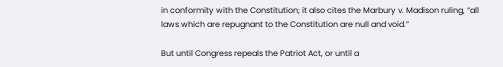in conformity with the Constitution; it also cites the Marbury v. Madison ruling, “all laws which are repugnant to the Constitution are null and void.”

But until Congress repeals the Patriot Act, or until a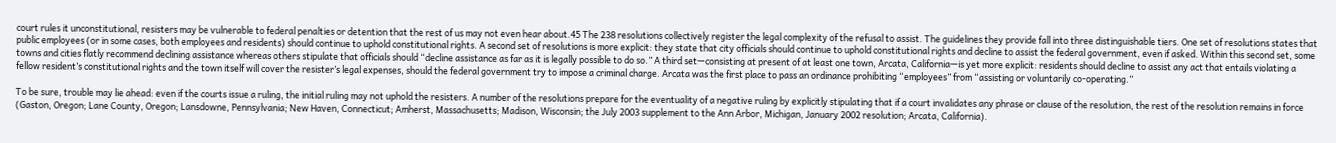court rules it unconstitutional, resisters may be vulnerable to federal penalties or detention that the rest of us may not even hear about.45 The 238 resolutions collectively register the legal complexity of the refusal to assist. The guidelines they provide fall into three distinguishable tiers. One set of resolutions states that public employees (or in some cases, both employees and residents) should continue to uphold constitutional rights. A second set of resolutions is more explicit: they state that city officials should continue to uphold constitutional rights and decline to assist the federal government, even if asked. Within this second set, some towns and cities flatly recommend declining assistance whereas others stipulate that officials should “decline assistance as far as it is legally possible to do so.” A third set—consisting at present of at least one town, Arcata, California—is yet more explicit: residents should decline to assist any act that entails violating a fellow resident’s constitutional rights and the town itself will cover the resister’s legal expenses, should the federal government try to impose a criminal charge. Arcata was the first place to pass an ordinance prohibiting “employees” from “assisting or voluntarily co-operating.”

To be sure, trouble may lie ahead: even if the courts issue a ruling, the initial ruling may not uphold the resisters. A number of the resolutions prepare for the eventuality of a negative ruling by explicitly stipulating that if a court invalidates any phrase or clause of the resolution, the rest of the resolution remains in force (Gaston, Oregon; Lane County, Oregon; Lansdowne, Pennsylvania; New Haven, Connecticut; Amherst, Massachusetts; Madison, Wisconsin; the July 2003 supplement to the Ann Arbor, Michigan, January 2002 resolution; Arcata, California).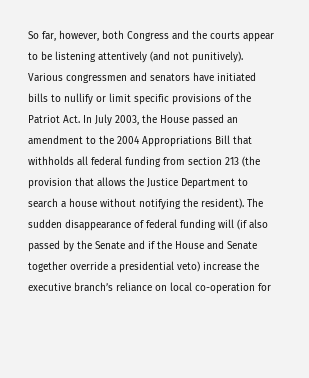So far, however, both Congress and the courts appear to be listening attentively (and not punitively). Various congressmen and senators have initiated bills to nullify or limit specific provisions of the Patriot Act. In July 2003, the House passed an amendment to the 2004 Appropriations Bill that withholds all federal funding from section 213 (the provision that allows the Justice Department to search a house without notifying the resident). The sudden disappearance of federal funding will (if also passed by the Senate and if the House and Senate together override a presidential veto) increase the executive branch’s reliance on local co-operation for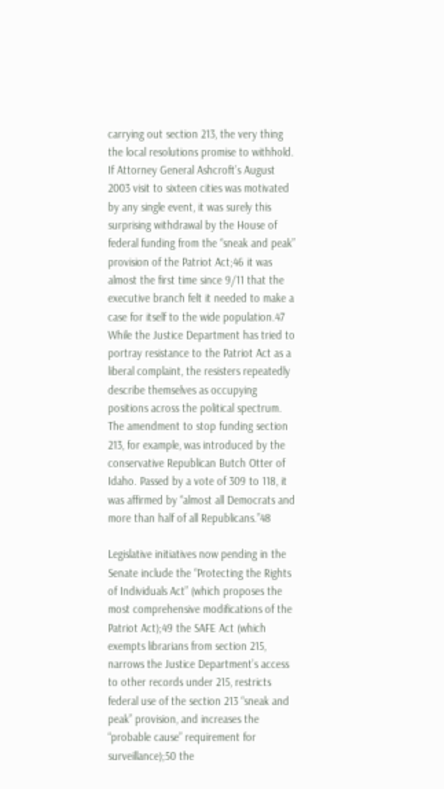carrying out section 213, the very thing the local resolutions promise to withhold. If Attorney General Ashcroft’s August 2003 visit to sixteen cities was motivated by any single event, it was surely this surprising withdrawal by the House of federal funding from the “sneak and peak” provision of the Patriot Act;46 it was almost the first time since 9/11 that the executive branch felt it needed to make a case for itself to the wide population.47 While the Justice Department has tried to portray resistance to the Patriot Act as a liberal complaint, the resisters repeatedly describe themselves as occupying positions across the political spectrum. The amendment to stop funding section 213, for example, was introduced by the conservative Republican Butch Otter of Idaho. Passed by a vote of 309 to 118, it was affirmed by “almost all Democrats and more than half of all Republicans.”48

Legislative initiatives now pending in the Senate include the “Protecting the Rights of Individuals Act” (which proposes the most comprehensive modifications of the Patriot Act);49 the SAFE Act (which exempts librarians from section 215, narrows the Justice Department’s access to other records under 215, restricts federal use of the section 213 “sneak and peak” provision, and increases the “probable cause” requirement for surveillance);50 the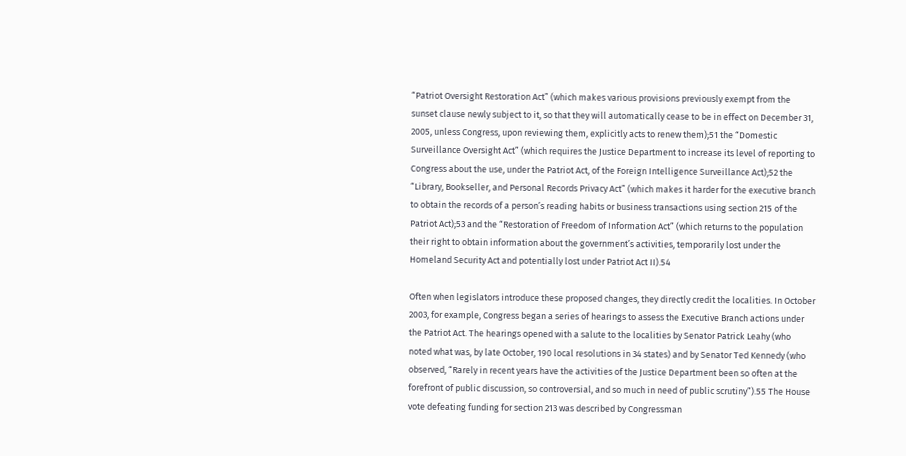“Patriot Oversight Restoration Act” (which makes various provisions previously exempt from the sunset clause newly subject to it, so that they will automatically cease to be in effect on December 31, 2005, unless Congress, upon reviewing them, explicitly acts to renew them);51 the “Domestic Surveillance Oversight Act” (which requires the Justice Department to increase its level of reporting to Congress about the use, under the Patriot Act, of the Foreign Intelligence Surveillance Act);52 the “Library, Bookseller, and Personal Records Privacy Act” (which makes it harder for the executive branch to obtain the records of a person’s reading habits or business transactions using section 215 of the Patriot Act);53 and the “Restoration of Freedom of Information Act” (which returns to the population their right to obtain information about the government’s activities, temporarily lost under the Homeland Security Act and potentially lost under Patriot Act II).54

Often when legislators introduce these proposed changes, they directly credit the localities. In October 2003, for example, Congress began a series of hearings to assess the Executive Branch actions under the Patriot Act. The hearings opened with a salute to the localities by Senator Patrick Leahy (who noted what was, by late October, 190 local resolutions in 34 states) and by Senator Ted Kennedy (who observed, “Rarely in recent years have the activities of the Justice Department been so often at the forefront of public discussion, so controversial, and so much in need of public scrutiny”).55 The House vote defeating funding for section 213 was described by Congressman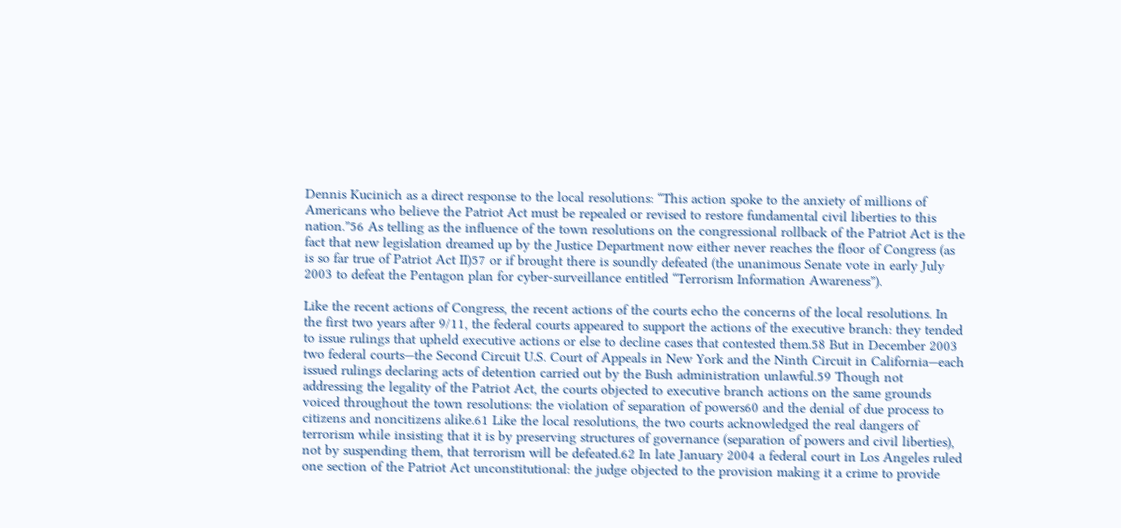Dennis Kucinich as a direct response to the local resolutions: “This action spoke to the anxiety of millions of Americans who believe the Patriot Act must be repealed or revised to restore fundamental civil liberties to this nation.”56 As telling as the influence of the town resolutions on the congressional rollback of the Patriot Act is the fact that new legislation dreamed up by the Justice Department now either never reaches the floor of Congress (as is so far true of Patriot Act II)57 or if brought there is soundly defeated (the unanimous Senate vote in early July 2003 to defeat the Pentagon plan for cyber-surveillance entitled “Terrorism Information Awareness”).

Like the recent actions of Congress, the recent actions of the courts echo the concerns of the local resolutions. In the first two years after 9/11, the federal courts appeared to support the actions of the executive branch: they tended to issue rulings that upheld executive actions or else to decline cases that contested them.58 But in December 2003 two federal courts—the Second Circuit U.S. Court of Appeals in New York and the Ninth Circuit in California—each issued rulings declaring acts of detention carried out by the Bush administration unlawful.59 Though not addressing the legality of the Patriot Act, the courts objected to executive branch actions on the same grounds voiced throughout the town resolutions: the violation of separation of powers60 and the denial of due process to citizens and noncitizens alike.61 Like the local resolutions, the two courts acknowledged the real dangers of terrorism while insisting that it is by preserving structures of governance (separation of powers and civil liberties), not by suspending them, that terrorism will be defeated.62 In late January 2004 a federal court in Los Angeles ruled one section of the Patriot Act unconstitutional: the judge objected to the provision making it a crime to provide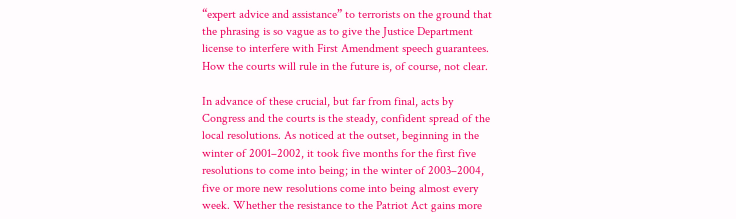“expert advice and assistance” to terrorists on the ground that the phrasing is so vague as to give the Justice Department license to interfere with First Amendment speech guarantees. How the courts will rule in the future is, of course, not clear.

In advance of these crucial, but far from final, acts by Congress and the courts is the steady, confident spread of the local resolutions. As noticed at the outset, beginning in the winter of 2001–2002, it took five months for the first five resolutions to come into being; in the winter of 2003–2004, five or more new resolutions come into being almost every week. Whether the resistance to the Patriot Act gains more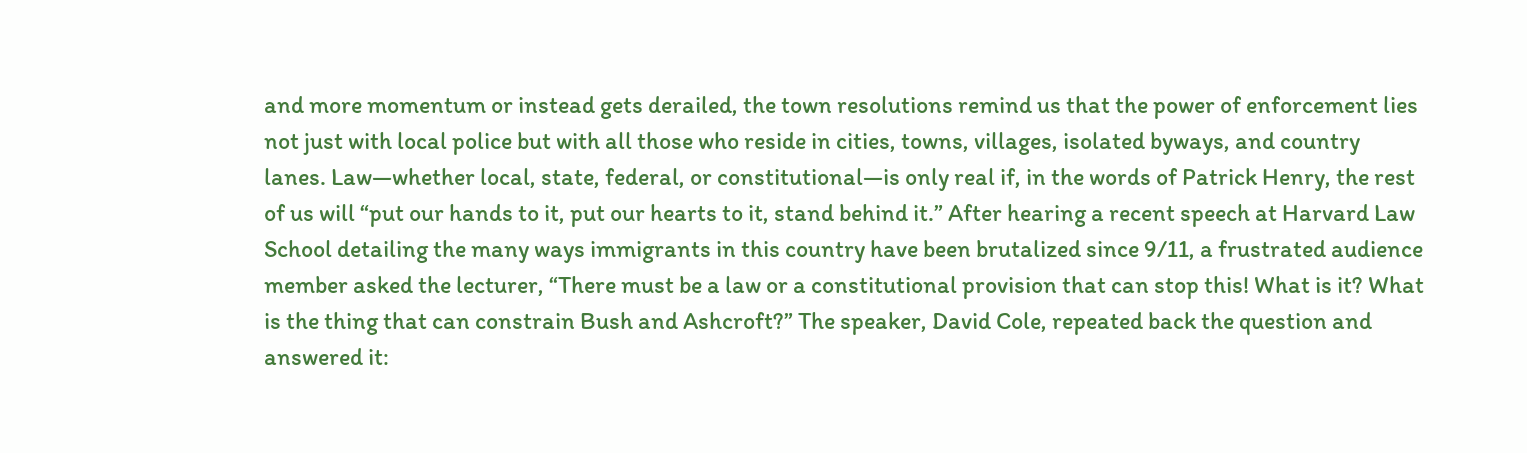and more momentum or instead gets derailed, the town resolutions remind us that the power of enforcement lies not just with local police but with all those who reside in cities, towns, villages, isolated byways, and country lanes. Law—whether local, state, federal, or constitutional—is only real if, in the words of Patrick Henry, the rest of us will “put our hands to it, put our hearts to it, stand behind it.” After hearing a recent speech at Harvard Law School detailing the many ways immigrants in this country have been brutalized since 9/11, a frustrated audience member asked the lecturer, “There must be a law or a constitutional provision that can stop this! What is it? What is the thing that can constrain Bush and Ashcroft?” The speaker, David Cole, repeated back the question and answered it: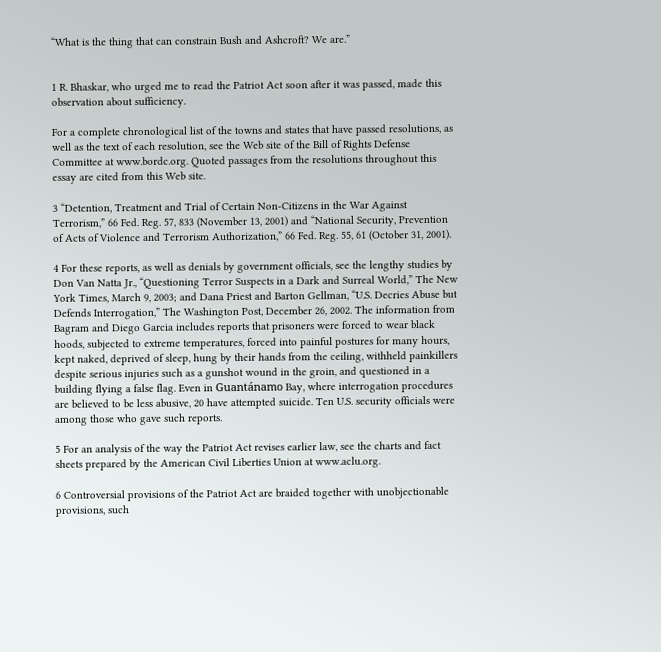“What is the thing that can constrain Bush and Ashcroft? We are.”


1 R. Bhaskar, who urged me to read the Patriot Act soon after it was passed, made this observation about sufficiency.

For a complete chronological list of the towns and states that have passed resolutions, as well as the text of each resolution, see the Web site of the Bill of Rights Defense Committee at www.bordc.org. Quoted passages from the resolutions throughout this essay are cited from this Web site.

3 “Detention, Treatment and Trial of Certain Non-Citizens in the War Against Terrorism,” 66 Fed. Reg. 57, 833 (November 13, 2001) and “National Security, Prevention of Acts of Violence and Terrorism Authorization,” 66 Fed. Reg. 55, 61 (October 31, 2001).

4 For these reports, as well as denials by government officials, see the lengthy studies by Don Van Natta Jr., “Questioning Terror Suspects in a Dark and Surreal World,” The New York Times, March 9, 2003; and Dana Priest and Barton Gellman, “U.S. Decries Abuse but Defends Interrogation,” The Washington Post, December 26, 2002. The information from Bagram and Diego Garcia includes reports that prisoners were forced to wear black hoods, subjected to extreme temperatures, forced into painful postures for many hours, kept naked, deprived of sleep, hung by their hands from the ceiling, withheld painkillers despite serious injuries such as a gunshot wound in the groin, and questioned in a building flying a false flag. Even in Guantánamo Bay, where interrogation procedures are believed to be less abusive, 20 have attempted suicide. Ten U.S. security officials were among those who gave such reports.

5 For an analysis of the way the Patriot Act revises earlier law, see the charts and fact sheets prepared by the American Civil Liberties Union at www.aclu.org.

6 Controversial provisions of the Patriot Act are braided together with unobjectionable provisions, such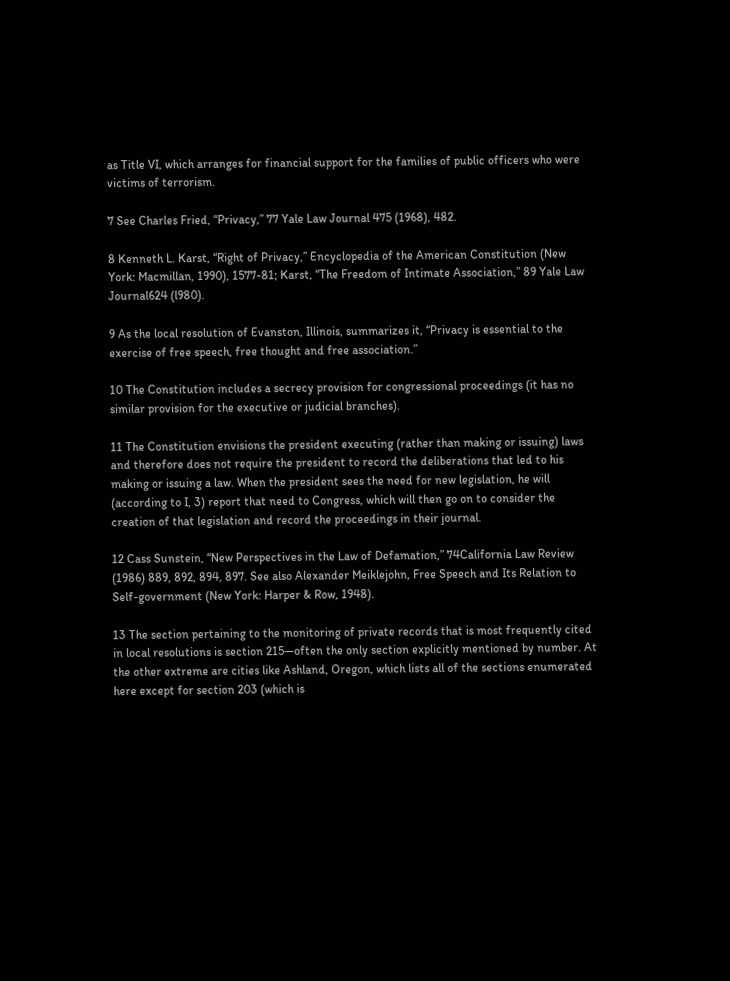as Title VI, which arranges for financial support for the families of public officers who were victims of terrorism.

7 See Charles Fried, “Privacy,” 77 Yale Law Journal 475 (1968), 482.

8 Kenneth L. Karst, “Right of Privacy,” Encyclopedia of the American Constitution (New York: Macmillan, 1990), 1577-81; Karst, “The Freedom of Intimate Association,” 89 Yale Law Journal624 (l980).

9 As the local resolution of Evanston, Illinois, summarizes it, “Privacy is essential to the exercise of free speech, free thought and free association.”

10 The Constitution includes a secrecy provision for congressional proceedings (it has no similar provision for the executive or judicial branches).

11 The Constitution envisions the president executing (rather than making or issuing) laws and therefore does not require the president to record the deliberations that led to his making or issuing a law. When the president sees the need for new legislation, he will (according to I, 3) report that need to Congress, which will then go on to consider the creation of that legislation and record the proceedings in their journal.

12 Cass Sunstein, “New Perspectives in the Law of Defamation,” 74California Law Review (1986) 889, 892, 894, 897. See also Alexander Meiklejohn, Free Speech and Its Relation to Self-government (New York: Harper & Row, 1948).

13 The section pertaining to the monitoring of private records that is most frequently cited in local resolutions is section 215—often the only section explicitly mentioned by number. At the other extreme are cities like Ashland, Oregon, which lists all of the sections enumerated here except for section 203 (which is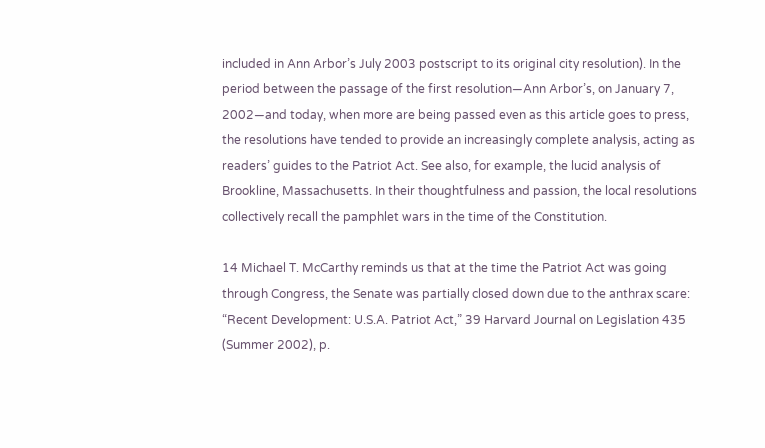included in Ann Arbor’s July 2003 postscript to its original city resolution). In the period between the passage of the first resolution—Ann Arbor’s, on January 7, 2002—and today, when more are being passed even as this article goes to press, the resolutions have tended to provide an increasingly complete analysis, acting as readers’ guides to the Patriot Act. See also, for example, the lucid analysis of Brookline, Massachusetts. In their thoughtfulness and passion, the local resolutions collectively recall the pamphlet wars in the time of the Constitution.

14 Michael T. McCarthy reminds us that at the time the Patriot Act was going through Congress, the Senate was partially closed down due to the anthrax scare: “Recent Development: U.S.A. Patriot Act,” 39 Harvard Journal on Legislation 435 (Summer 2002), p.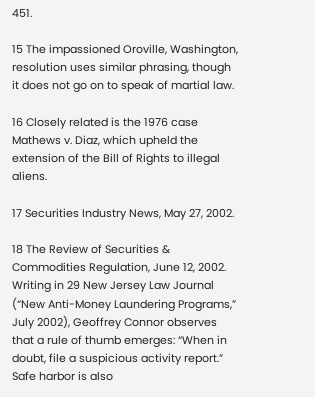451.

15 The impassioned Oroville, Washington, resolution uses similar phrasing, though it does not go on to speak of martial law.

16 Closely related is the 1976 case Mathews v. Diaz, which upheld the extension of the Bill of Rights to illegal aliens.

17 Securities Industry News, May 27, 2002.

18 The Review of Securities & Commodities Regulation, June 12, 2002. Writing in 29 New Jersey Law Journal (“New Anti-Money Laundering Programs,” July 2002), Geoffrey Connor observes that a rule of thumb emerges: “When in doubt, file a suspicious activity report.” Safe harbor is also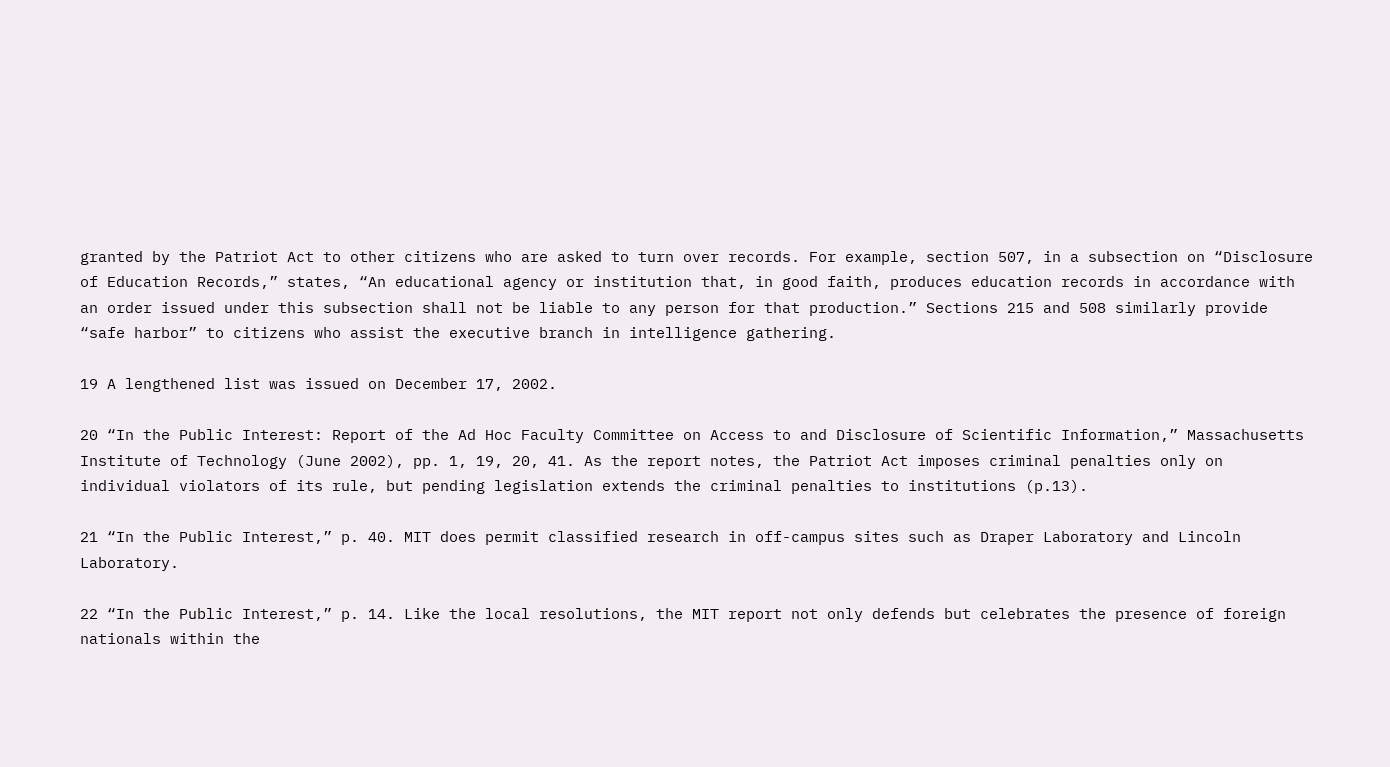granted by the Patriot Act to other citizens who are asked to turn over records. For example, section 507, in a subsection on “Disclosure of Education Records,” states, “An educational agency or institution that, in good faith, produces education records in accordance with an order issued under this subsection shall not be liable to any person for that production.” Sections 215 and 508 similarly provide “safe harbor” to citizens who assist the executive branch in intelligence gathering.

19 A lengthened list was issued on December 17, 2002.

20 “In the Public Interest: Report of the Ad Hoc Faculty Committee on Access to and Disclosure of Scientific Information,” Massachusetts Institute of Technology (June 2002), pp. 1, 19, 20, 41. As the report notes, the Patriot Act imposes criminal penalties only on individual violators of its rule, but pending legislation extends the criminal penalties to institutions (p.13).

21 “In the Public Interest,” p. 40. MIT does permit classified research in off-campus sites such as Draper Laboratory and Lincoln Laboratory.

22 “In the Public Interest,” p. 14. Like the local resolutions, the MIT report not only defends but celebrates the presence of foreign nationals within the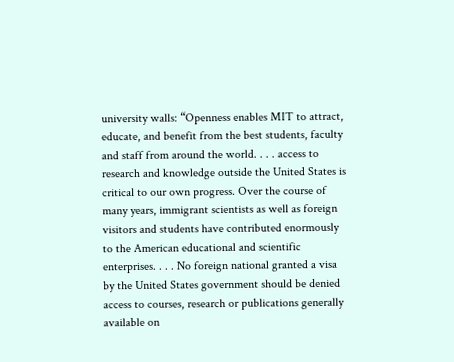university walls: “Openness enables MIT to attract, educate, and benefit from the best students, faculty and staff from around the world. . . . access to research and knowledge outside the United States is critical to our own progress. Over the course of many years, immigrant scientists as well as foreign visitors and students have contributed enormously to the American educational and scientific enterprises. . . . No foreign national granted a visa by the United States government should be denied access to courses, research or publications generally available on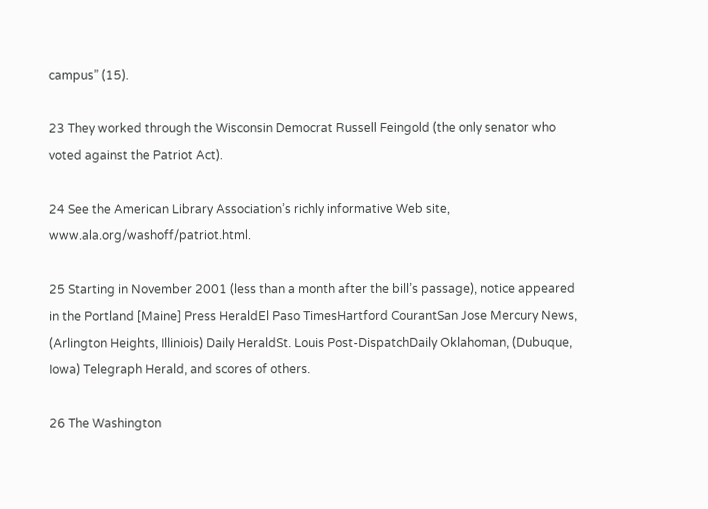campus” (15).

23 They worked through the Wisconsin Democrat Russell Feingold (the only senator who voted against the Patriot Act).

24 See the American Library Association’s richly informative Web site, www.ala.org/washoff/patriot.html.

25 Starting in November 2001 (less than a month after the bill’s passage), notice appeared in the Portland [Maine] Press HeraldEl Paso TimesHartford CourantSan Jose Mercury News, (Arlington Heights, Illiniois) Daily HeraldSt. Louis Post-DispatchDaily Oklahoman, (Dubuque, Iowa) Telegraph Herald, and scores of others.

26 The Washington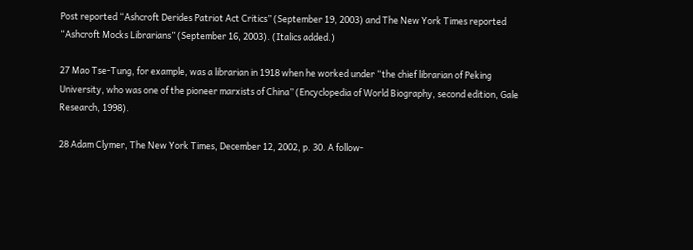Post reported “Ashcroft Derides Patriot Act Critics” (September 19, 2003) and The New York Times reported “Ashcroft Mocks Librarians” (September 16, 2003). (Italics added.)

27 Mao Tse-Tung, for example, was a librarian in 1918 when he worked under “the chief librarian of Peking University, who was one of the pioneer marxists of China” (Encyclopedia of World Biography, second edition, Gale Research, 1998).

28 Adam Clymer, The New York Times, December 12, 2002, p. 30. A follow-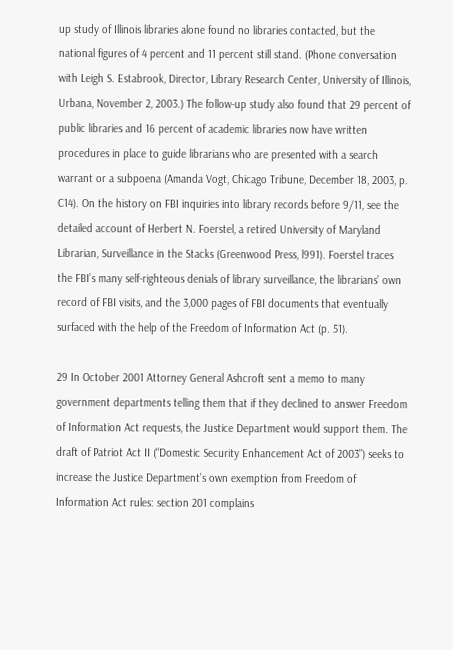up study of Illinois libraries alone found no libraries contacted, but the national figures of 4 percent and 11 percent still stand. (Phone conversation with Leigh S. Estabrook, Director, Library Research Center, University of Illinois, Urbana, November 2, 2003.) The follow-up study also found that 29 percent of public libraries and 16 percent of academic libraries now have written procedures in place to guide librarians who are presented with a search warrant or a subpoena (Amanda Vogt, Chicago Tribune, December 18, 2003, p. C14). On the history on FBI inquiries into library records before 9/11, see the detailed account of Herbert N. Foerstel, a retired University of Maryland Librarian, Surveillance in the Stacks (Greenwood Press, l991). Foerstel traces the FBI’s many self-righteous denials of library surveillance, the librarians’ own record of FBI visits, and the 3,000 pages of FBI documents that eventually surfaced with the help of the Freedom of Information Act (p. 51).

29 In October 2001 Attorney General Ashcroft sent a memo to many government departments telling them that if they declined to answer Freedom of Information Act requests, the Justice Department would support them. The draft of Patriot Act II (“Domestic Security Enhancement Act of 2003”) seeks to increase the Justice Department’s own exemption from Freedom of Information Act rules: section 201 complains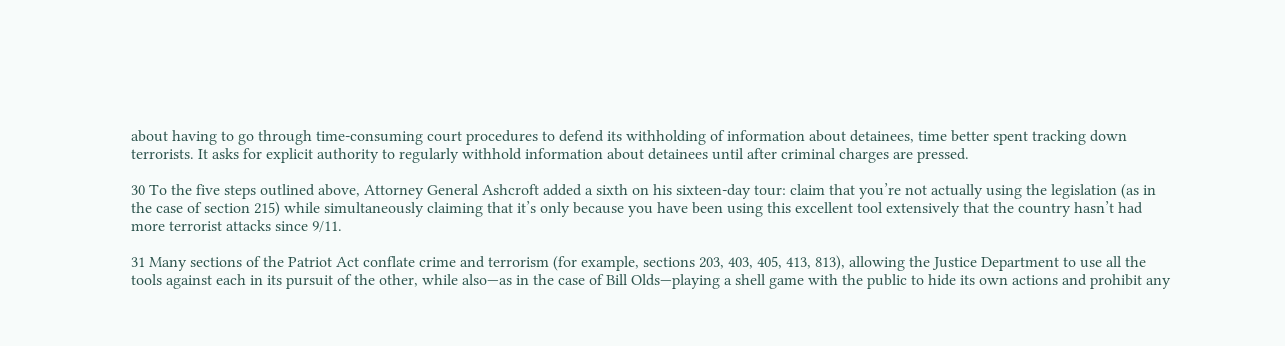about having to go through time-consuming court procedures to defend its withholding of information about detainees, time better spent tracking down terrorists. It asks for explicit authority to regularly withhold information about detainees until after criminal charges are pressed.

30 To the five steps outlined above, Attorney General Ashcroft added a sixth on his sixteen-day tour: claim that you’re not actually using the legislation (as in the case of section 215) while simultaneously claiming that it’s only because you have been using this excellent tool extensively that the country hasn’t had more terrorist attacks since 9/11.

31 Many sections of the Patriot Act conflate crime and terrorism (for example, sections 203, 403, 405, 413, 813), allowing the Justice Department to use all the tools against each in its pursuit of the other, while also—as in the case of Bill Olds—playing a shell game with the public to hide its own actions and prohibit any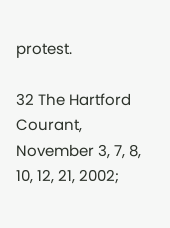protest.

32 The Hartford Courant, November 3, 7, 8, 10, 12, 21, 2002;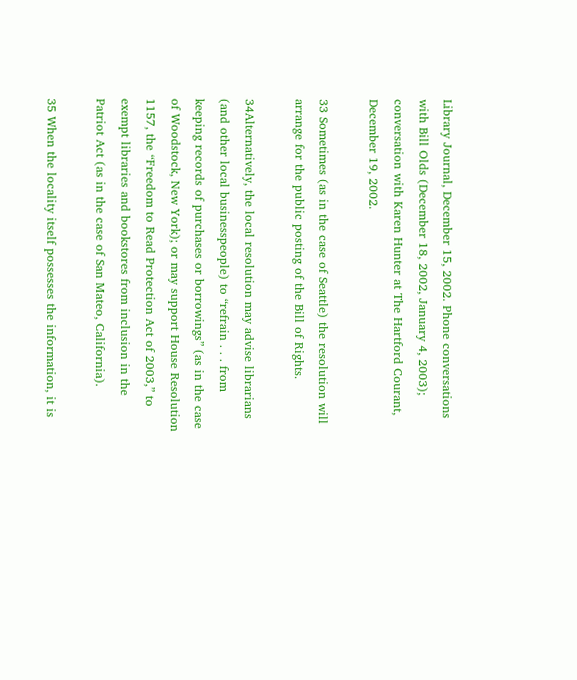Library Journal, December 15, 2002. Phone conversations with Bill Olds (December 18, 2002, January 4, 2003); conversation with Karen Hunter at The Hartford Courant, December 19, 2002.

33 Sometimes (as in the case of Seattle) the resolution will arrange for the public posting of the Bill of Rights.

34Alternatively, the local resolution may advise librarians (and other local businesspeople) to “refrain . . . from keeping records of purchases or borrowings” (as in the case of Woodstock, New York); or may support House Resolution 1157, the “Freedom to Read Protection Act of 2003,” to exempt libraries and bookstores from inclusion in the Patriot Act (as in the case of San Mateo, California).

35 When the locality itself possesses the information, it is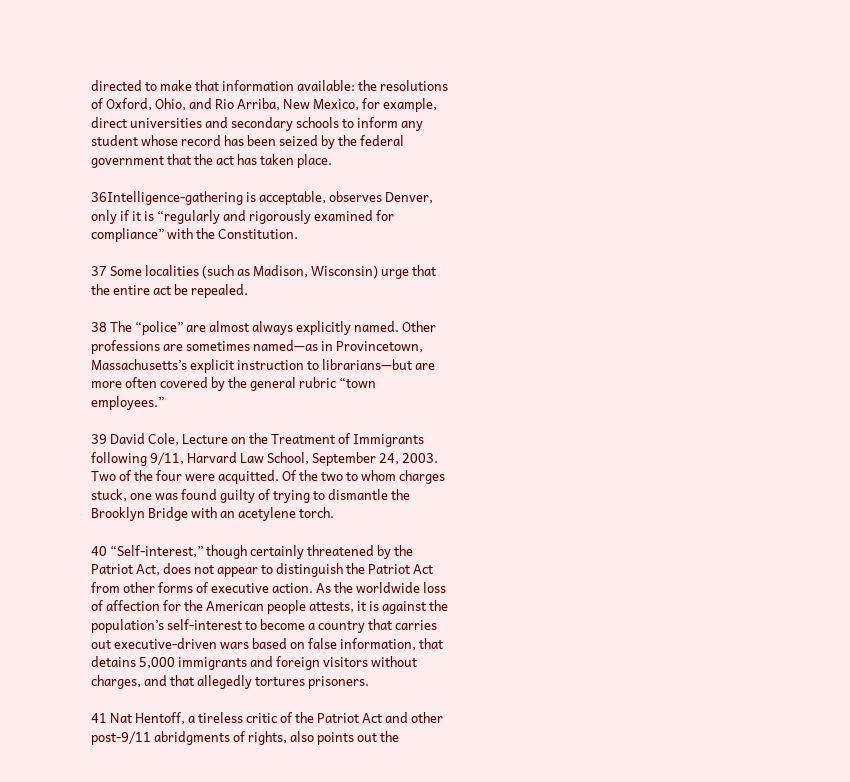directed to make that information available: the resolutions of Oxford, Ohio, and Rio Arriba, New Mexico, for example, direct universities and secondary schools to inform any student whose record has been seized by the federal government that the act has taken place.

36Intelligence-gathering is acceptable, observes Denver, only if it is “regularly and rigorously examined for compliance” with the Constitution.

37 Some localities (such as Madison, Wisconsin) urge that the entire act be repealed.

38 The “police” are almost always explicitly named. Other professions are sometimes named—as in Provincetown, Massachusetts’s explicit instruction to librarians—but are more often covered by the general rubric “town employees.”

39 David Cole, Lecture on the Treatment of Immigrants following 9/11, Harvard Law School, September 24, 2003. Two of the four were acquitted. Of the two to whom charges stuck, one was found guilty of trying to dismantle the Brooklyn Bridge with an acetylene torch.

40 “Self-interest,” though certainly threatened by the Patriot Act, does not appear to distinguish the Patriot Act from other forms of executive action. As the worldwide loss of affection for the American people attests, it is against the population’s self-interest to become a country that carries out executive-driven wars based on false information, that detains 5,000 immigrants and foreign visitors without charges, and that allegedly tortures prisoners.

41 Nat Hentoff, a tireless critic of the Patriot Act and other post-9/11 abridgments of rights, also points out the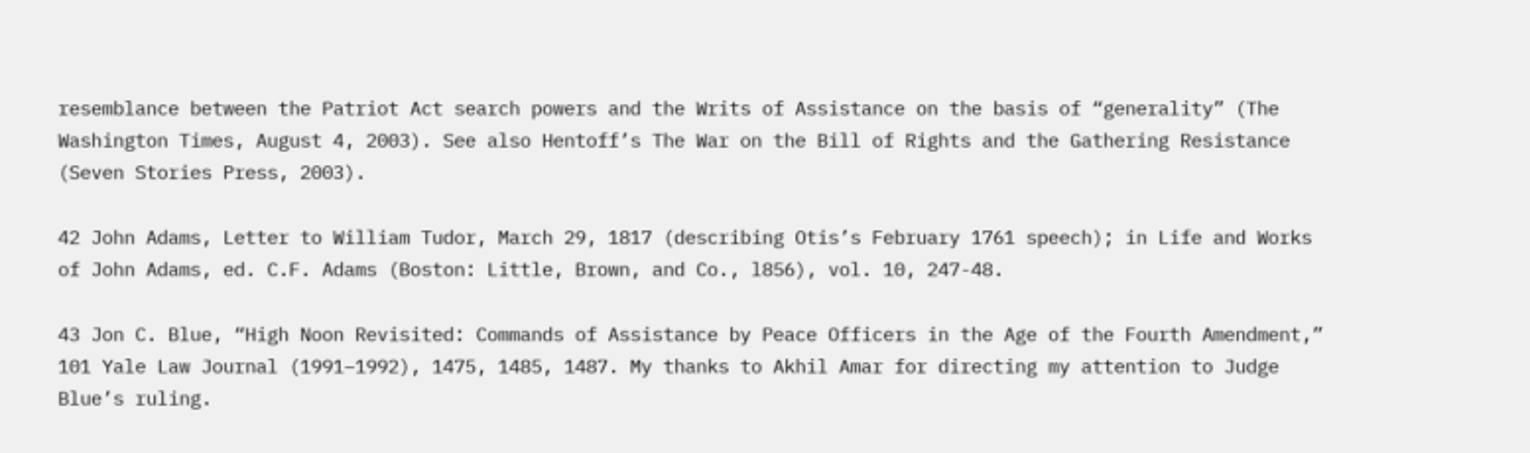resemblance between the Patriot Act search powers and the Writs of Assistance on the basis of “generality” (The Washington Times, August 4, 2003). See also Hentoff’s The War on the Bill of Rights and the Gathering Resistance (Seven Stories Press, 2003).

42 John Adams, Letter to William Tudor, March 29, 1817 (describing Otis’s February 1761 speech); in Life and Works of John Adams, ed. C.F. Adams (Boston: Little, Brown, and Co., l856), vol. 10, 247-48.

43 Jon C. Blue, “High Noon Revisited: Commands of Assistance by Peace Officers in the Age of the Fourth Amendment,” 101 Yale Law Journal (1991–1992), 1475, 1485, 1487. My thanks to Akhil Amar for directing my attention to Judge Blue’s ruling.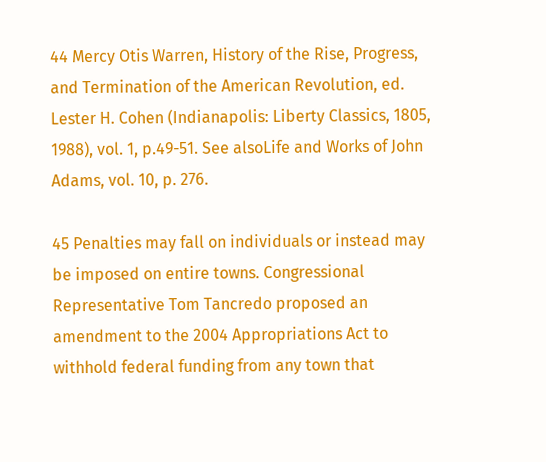44 Mercy Otis Warren, History of the Rise, Progress, and Termination of the American Revolution, ed. Lester H. Cohen (Indianapolis: Liberty Classics, 1805, 1988), vol. 1, p.49-51. See alsoLife and Works of John Adams, vol. 10, p. 276.

45 Penalties may fall on individuals or instead may be imposed on entire towns. Congressional Representative Tom Tancredo proposed an amendment to the 2004 Appropriations Act to withhold federal funding from any town that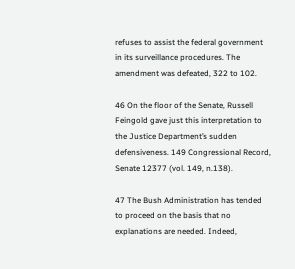refuses to assist the federal government in its surveillance procedures. The amendment was defeated, 322 to 102.

46 On the floor of the Senate, Russell Feingold gave just this interpretation to the Justice Department’s sudden defensiveness. 149 Congressional Record, Senate 12377 (vol. 149, n.138).

47 The Bush Administration has tended to proceed on the basis that no explanations are needed. Indeed,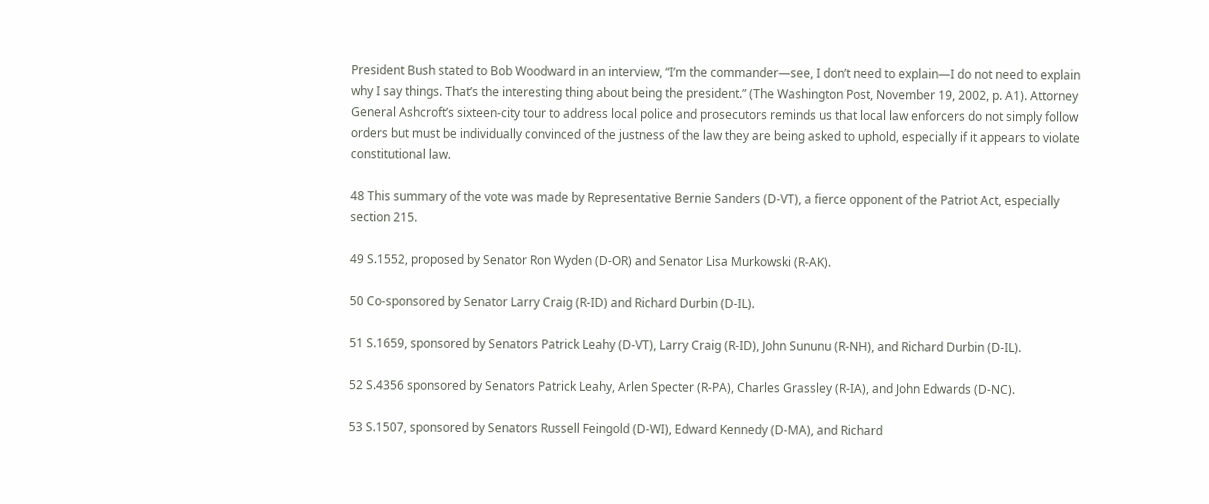President Bush stated to Bob Woodward in an interview, “I’m the commander—see, I don’t need to explain—I do not need to explain why I say things. That’s the interesting thing about being the president.” (The Washington Post, November 19, 2002, p. A1). Attorney General Ashcroft’s sixteen-city tour to address local police and prosecutors reminds us that local law enforcers do not simply follow orders but must be individually convinced of the justness of the law they are being asked to uphold, especially if it appears to violate constitutional law.

48 This summary of the vote was made by Representative Bernie Sanders (D-VT), a fierce opponent of the Patriot Act, especially section 215.

49 S.1552, proposed by Senator Ron Wyden (D-OR) and Senator Lisa Murkowski (R-AK).

50 Co-sponsored by Senator Larry Craig (R-ID) and Richard Durbin (D-IL).

51 S.1659, sponsored by Senators Patrick Leahy (D-VT), Larry Craig (R-ID), John Sununu (R-NH), and Richard Durbin (D-IL).

52 S.4356 sponsored by Senators Patrick Leahy, Arlen Specter (R-PA), Charles Grassley (R-IA), and John Edwards (D-NC).

53 S.1507, sponsored by Senators Russell Feingold (D-WI), Edward Kennedy (D-MA), and Richard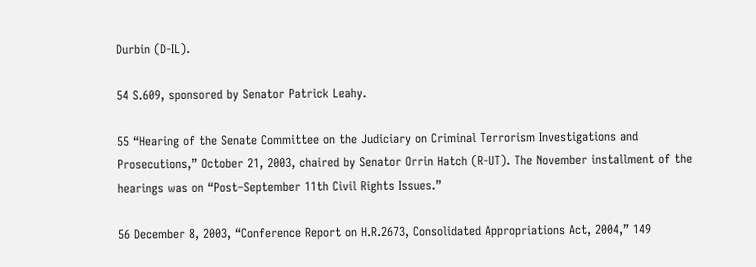Durbin (D-IL).

54 S.609, sponsored by Senator Patrick Leahy.

55 “Hearing of the Senate Committee on the Judiciary on Criminal Terrorism Investigations and Prosecutions,” October 21, 2003, chaired by Senator Orrin Hatch (R-UT). The November installment of the hearings was on “Post–September 11th Civil Rights Issues.”

56 December 8, 2003, “Conference Report on H.R.2673, Consolidated Appropriations Act, 2004,” 149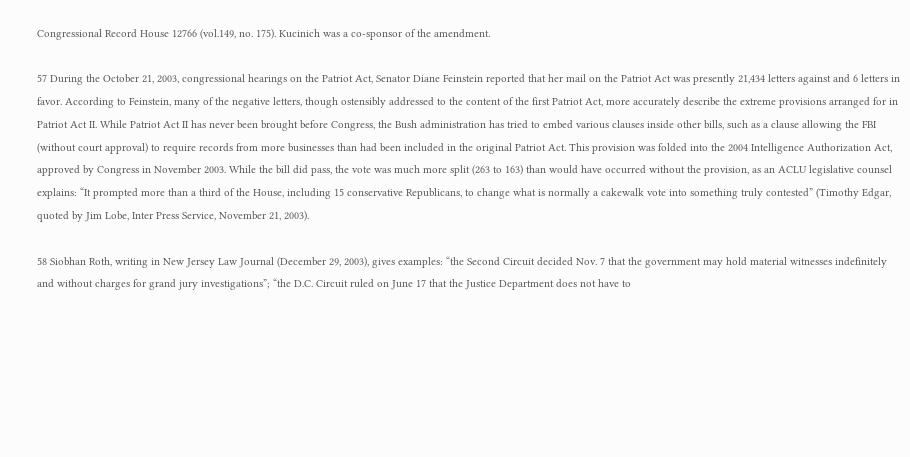Congressional Record House 12766 (vol.149, no. 175). Kucinich was a co-sponsor of the amendment.

57 During the October 21, 2003, congressional hearings on the Patriot Act, Senator Diane Feinstein reported that her mail on the Patriot Act was presently 21,434 letters against and 6 letters in favor. According to Feinstein, many of the negative letters, though ostensibly addressed to the content of the first Patriot Act, more accurately describe the extreme provisions arranged for in Patriot Act II. While Patriot Act II has never been brought before Congress, the Bush administration has tried to embed various clauses inside other bills, such as a clause allowing the FBI (without court approval) to require records from more businesses than had been included in the original Patriot Act. This provision was folded into the 2004 Intelligence Authorization Act, approved by Congress in November 2003. While the bill did pass, the vote was much more split (263 to 163) than would have occurred without the provision, as an ACLU legislative counsel explains: “It prompted more than a third of the House, including 15 conservative Republicans, to change what is normally a cakewalk vote into something truly contested” (Timothy Edgar, quoted by Jim Lobe, Inter Press Service, November 21, 2003).

58 Siobhan Roth, writing in New Jersey Law Journal (December 29, 2003), gives examples: “the Second Circuit decided Nov. 7 that the government may hold material witnesses indefinitely and without charges for grand jury investigations”; “the D.C. Circuit ruled on June 17 that the Justice Department does not have to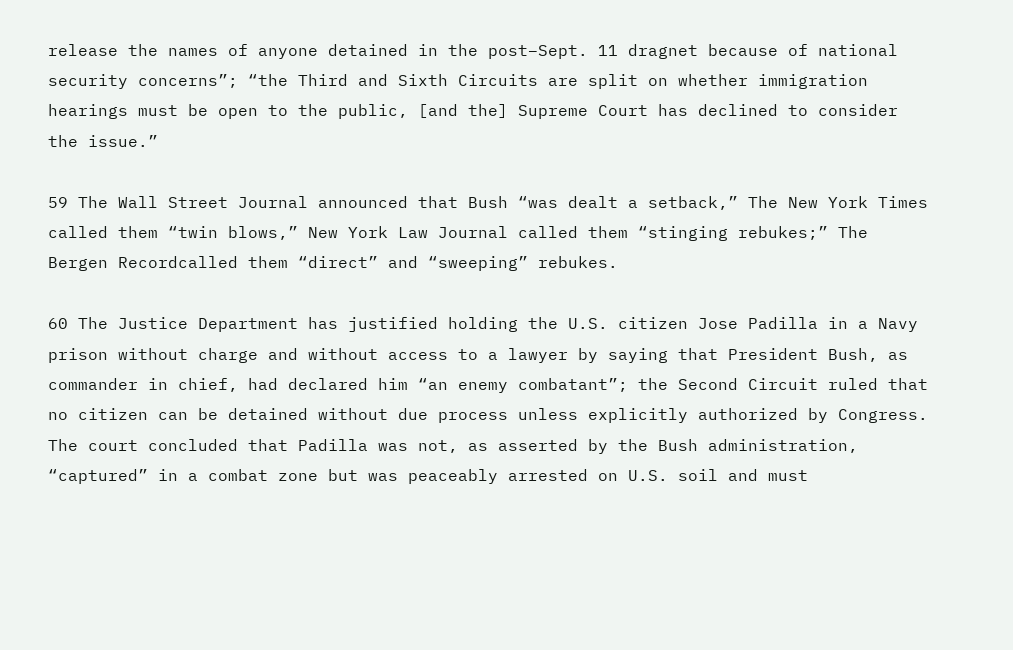release the names of anyone detained in the post–Sept. 11 dragnet because of national security concerns”; “the Third and Sixth Circuits are split on whether immigration hearings must be open to the public, [and the] Supreme Court has declined to consider the issue.”

59 The Wall Street Journal announced that Bush “was dealt a setback,” The New York Times called them “twin blows,” New York Law Journal called them “stinging rebukes;” The Bergen Recordcalled them “direct” and “sweeping” rebukes.

60 The Justice Department has justified holding the U.S. citizen Jose Padilla in a Navy prison without charge and without access to a lawyer by saying that President Bush, as commander in chief, had declared him “an enemy combatant”; the Second Circuit ruled that no citizen can be detained without due process unless explicitly authorized by Congress. The court concluded that Padilla was not, as asserted by the Bush administration, “captured” in a combat zone but was peaceably arrested on U.S. soil and must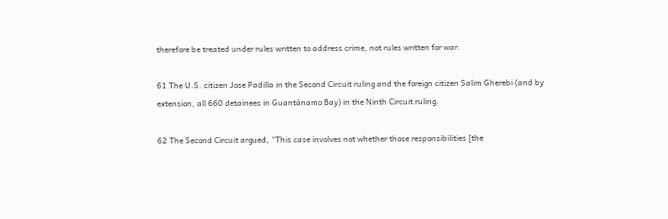therefore be treated under rules written to address crime, not rules written for war.

61 The U.S. citizen Jose Padilla in the Second Circuit ruling and the foreign citizen Salim Gherebi (and by extension, all 660 detainees in Guantánamo Bay) in the Ninth Circuit ruling.

62 The Second Circuit argued, “This case involves not whether those responsibilities [the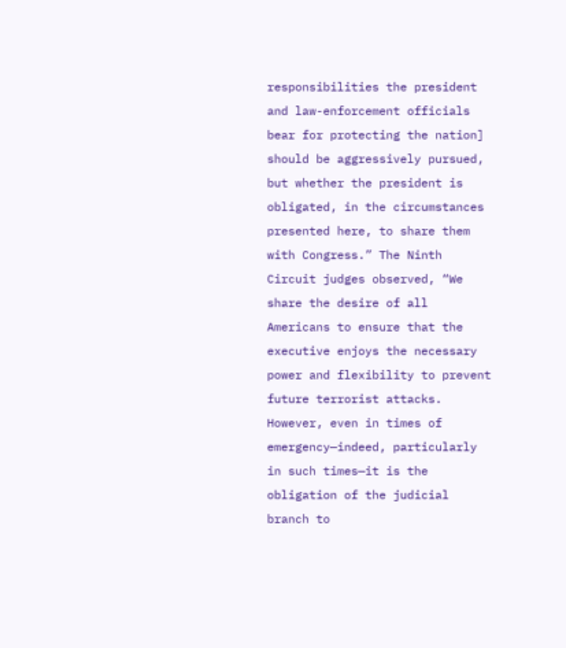responsibilities the president and law-enforcement officials bear for protecting the nation] should be aggressively pursued, but whether the president is obligated, in the circumstances presented here, to share them with Congress.” The Ninth Circuit judges observed, “We share the desire of all Americans to ensure that the executive enjoys the necessary power and flexibility to prevent future terrorist attacks. However, even in times of emergency—indeed, particularly in such times—it is the obligation of the judicial branch to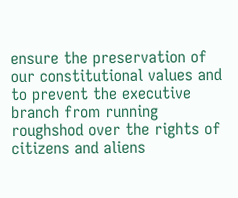ensure the preservation of our constitutional values and to prevent the executive branch from running roughshod over the rights of citizens and aliens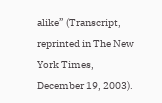alike” (Transcript, reprinted in The New York Times, December 19, 2003).